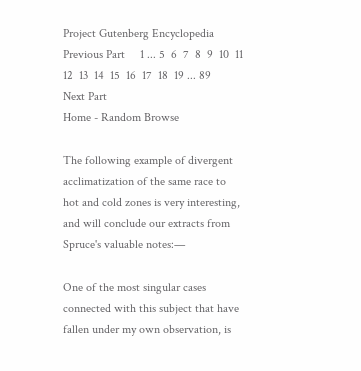Project Gutenberg Encyclopedia
Previous Part     1 ... 5  6  7  8  9  10  11  12  13  14  15  16  17  18  19 ... 89     Next Part
Home - Random Browse

The following example of divergent acclimatization of the same race to hot and cold zones is very interesting, and will conclude our extracts from Spruce's valuable notes:—

One of the most singular cases connected with this subject that have fallen under my own observation, is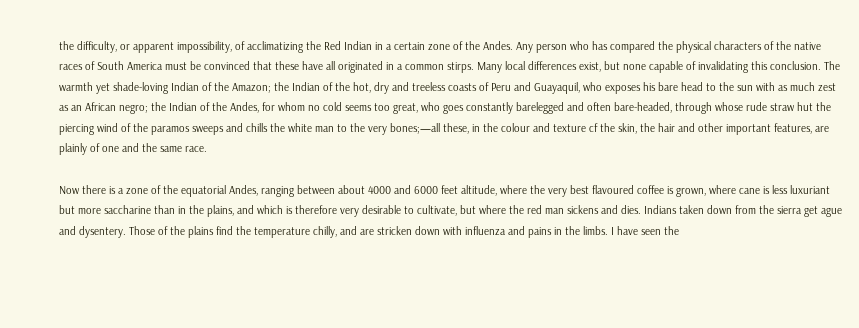the difficulty, or apparent impossibility, of acclimatizing the Red Indian in a certain zone of the Andes. Any person who has compared the physical characters of the native races of South America must be convinced that these have all originated in a common stirps. Many local differences exist, but none capable of invalidating this conclusion. The warmth yet shade-loving Indian of the Amazon; the Indian of the hot, dry and treeless coasts of Peru and Guayaquil, who exposes his bare head to the sun with as much zest as an African negro; the Indian of the Andes, for whom no cold seems too great, who goes constantly barelegged and often bare-headed, through whose rude straw hut the piercing wind of the paramos sweeps and chills the white man to the very bones;—all these, in the colour and texture cf the skin, the hair and other important features, are plainly of one and the same race.

Now there is a zone of the equatorial Andes, ranging between about 4000 and 6000 feet altitude, where the very best flavoured coffee is grown, where cane is less luxuriant but more saccharine than in the plains, and which is therefore very desirable to cultivate, but where the red man sickens and dies. Indians taken down from the sierra get ague and dysentery. Those of the plains find the temperature chilly, and are stricken down with influenza and pains in the limbs. I have seen the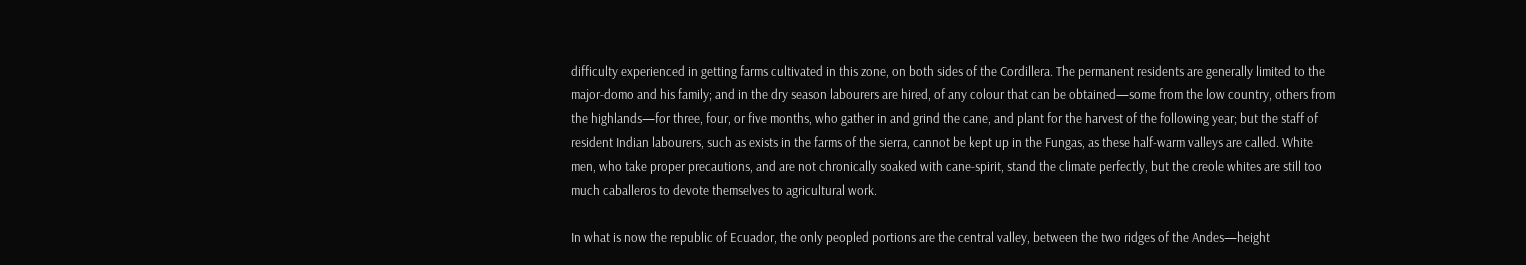difficulty experienced in getting farms cultivated in this zone, on both sides of the Cordillera. The permanent residents are generally limited to the major-domo and his family; and in the dry season labourers are hired, of any colour that can be obtained—some from the low country, others from the highlands—for three, four, or five months, who gather in and grind the cane, and plant for the harvest of the following year; but the staff of resident Indian labourers, such as exists in the farms of the sierra, cannot be kept up in the Fungas, as these half-warm valleys are called. White men, who take proper precautions, and are not chronically soaked with cane-spirit, stand the climate perfectly, but the creole whites are still too much caballeros to devote themselves to agricultural work.

In what is now the republic of Ecuador, the only peopled portions are the central valley, between the two ridges of the Andes—height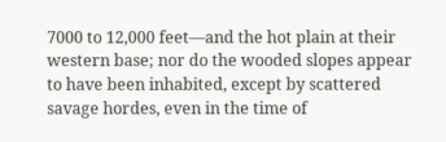7000 to 12,000 feet—and the hot plain at their western base; nor do the wooded slopes appear to have been inhabited, except by scattered savage hordes, even in the time of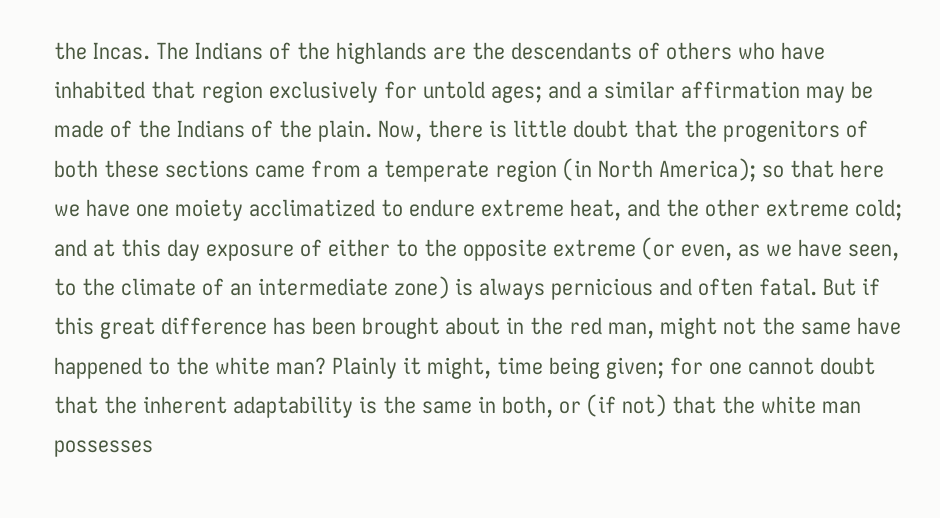the Incas. The Indians of the highlands are the descendants of others who have inhabited that region exclusively for untold ages; and a similar affirmation may be made of the Indians of the plain. Now, there is little doubt that the progenitors of both these sections came from a temperate region (in North America); so that here we have one moiety acclimatized to endure extreme heat, and the other extreme cold; and at this day exposure of either to the opposite extreme (or even, as we have seen, to the climate of an intermediate zone) is always pernicious and often fatal. But if this great difference has been brought about in the red man, might not the same have happened to the white man? Plainly it might, time being given; for one cannot doubt that the inherent adaptability is the same in both, or (if not) that the white man possesses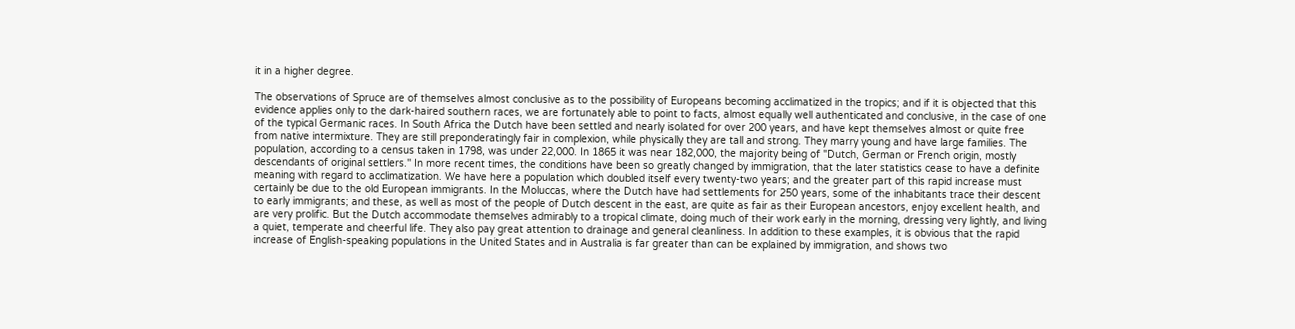it in a higher degree.

The observations of Spruce are of themselves almost conclusive as to the possibility of Europeans becoming acclimatized in the tropics; and if it is objected that this evidence applies only to the dark-haired southern races, we are fortunately able to point to facts, almost equally well authenticated and conclusive, in the case of one of the typical Germanic races. In South Africa the Dutch have been settled and nearly isolated for over 200 years, and have kept themselves almost or quite free from native intermixture. They are still preponderatingly fair in complexion, while physically they are tall and strong. They marry young and have large families. The population, according to a census taken in 1798, was under 22,000. In 1865 it was near 182,000, the majority being of "Dutch, German or French origin, mostly descendants of original settlers.'' In more recent times, the conditions have been so greatly changed by immigration, that the later statistics cease to have a definite meaning with regard to acclimatization. We have here a population which doubled itself every twenty-two years; and the greater part of this rapid increase must certainly be due to the old European immigrants. In the Moluccas, where the Dutch have had settlements for 250 years, some of the inhabitants trace their descent to early immigrants; and these, as well as most of the people of Dutch descent in the east, are quite as fair as their European ancestors, enjoy excellent health, and are very prolific. But the Dutch accommodate themselves admirably to a tropical climate, doing much of their work early in the morning, dressing very lightly, and living a quiet, temperate and cheerful life. They also pay great attention to drainage and general cleanliness. In addition to these examples, it is obvious that the rapid increase of English-speaking populations in the United States and in Australia is far greater than can be explained by immigration, and shows two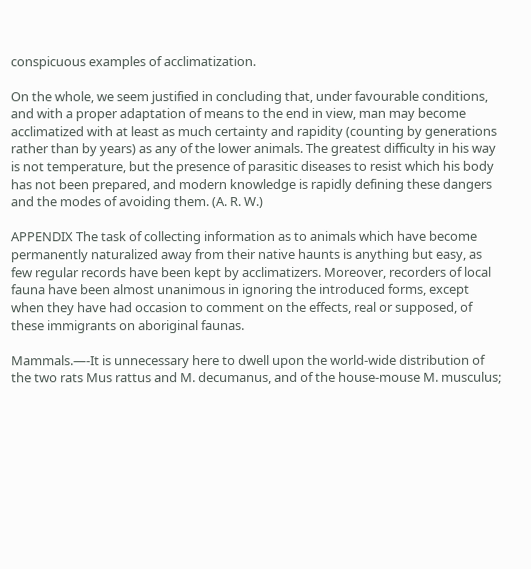conspicuous examples of acclimatization.

On the whole, we seem justified in concluding that, under favourable conditions, and with a proper adaptation of means to the end in view, man may become acclimatized with at least as much certainty and rapidity (counting by generations rather than by years) as any of the lower animals. The greatest difficulty in his way is not temperature, but the presence of parasitic diseases to resist which his body has not been prepared, and modern knowledge is rapidly defining these dangers and the modes of avoiding them. (A. R. W.)

APPENDIX The task of collecting information as to animals which have become permanently naturalized away from their native haunts is anything but easy, as few regular records have been kept by acclimatizers. Moreover, recorders of local fauna have been almost unanimous in ignoring the introduced forms, except when they have had occasion to comment on the effects, real or supposed, of these immigrants on aboriginal faunas.

Mammals.—-It is unnecessary here to dwell upon the world-wide distribution of the two rats Mus rattus and M. decumanus, and of the house-mouse M. musculus;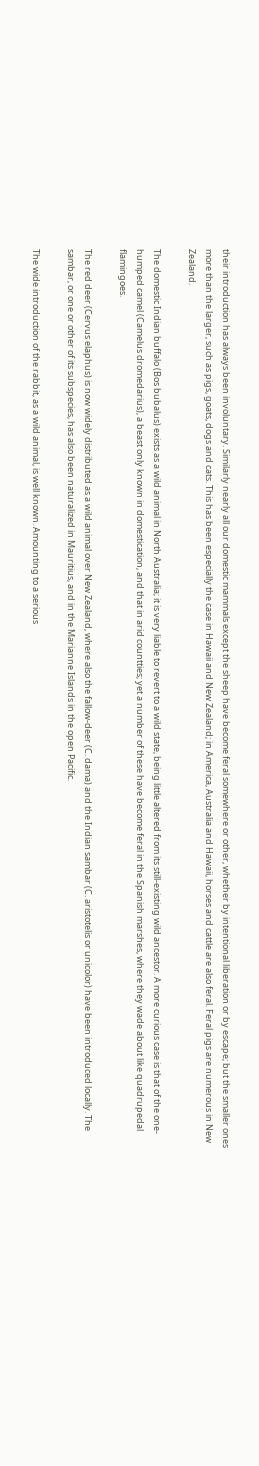their introduction has always been involuntary. Similarly nearly all our domestic mammals except the sheep have become feral somewhere or other, whether by intentional liberation or by escape; but the smaller ones more than the larger, such as pigs, goats, dogs and cats. This has been especially the case in Hawaii and New Zealand; in America, Australia and Hawaii, horses and cattle are also feral. Feral pigs are numerous in New Zealand.

The domestic Indian buffalo (Bos bubalus) exists as a wild animal in North Australia; it is very liable to revert to a wild state, being little altered from its still-existing wild ancestor. A more curious case is that of the one-humped camel (Camelus dromedarius), a beast only known in domestication, and that in arid countties; yet a number of these have become feral in the Spanish marshes, where they wade about like quadrupedal flamingoes.

The red deer (Cervus elaphus) is now widely distributed as a wild animal over New Zealand, where also the fallow-deer (C. dama) and the Indian sambar (C. aristotelis or unicolor) have been introduced locally. The sambar, or one or other of its subspecies, has also been naturalized in Mauritius, and in the Marianne Islands in the open Pacific.

The wide introduction of the rabbit, as a wild animal, is well known. Amounting to a serious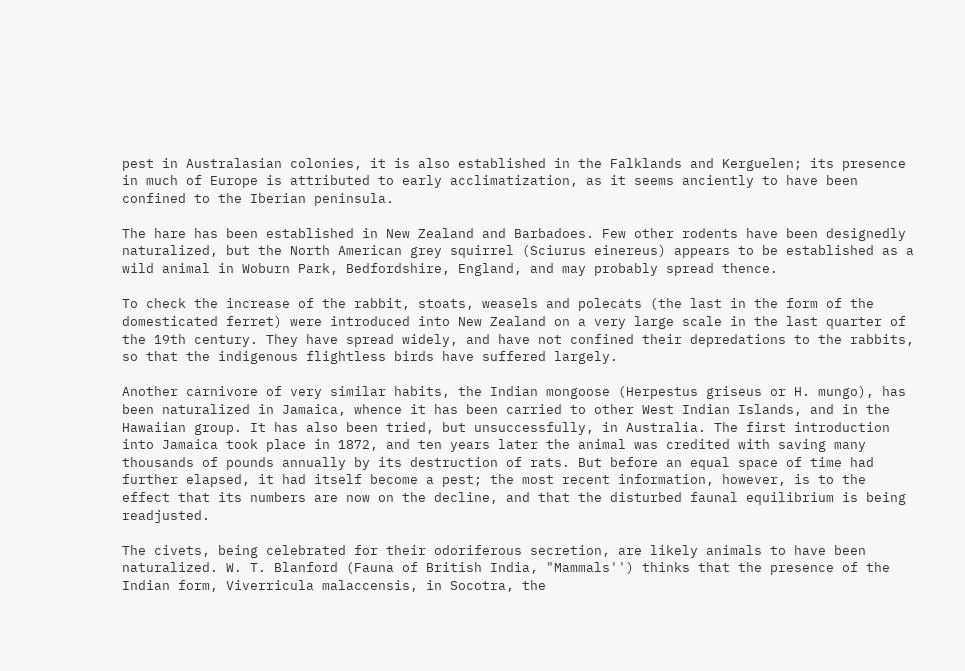pest in Australasian colonies, it is also established in the Falklands and Kerguelen; its presence in much of Europe is attributed to early acclimatization, as it seems anciently to have been confined to the Iberian peninsula.

The hare has been established in New Zealand and Barbadoes. Few other rodents have been designedly naturalized, but the North American grey squirrel (Sciurus einereus) appears to be established as a wild animal in Woburn Park, Bedfordshire, England, and may probably spread thence.

To check the increase of the rabbit, stoats, weasels and polecats (the last in the form of the domesticated ferret) were introduced into New Zealand on a very large scale in the last quarter of the 19th century. They have spread widely, and have not confined their depredations to the rabbits, so that the indigenous flightless birds have suffered largely.

Another carnivore of very similar habits, the Indian mongoose (Herpestus griseus or H. mungo), has been naturalized in Jamaica, whence it has been carried to other West Indian Islands, and in the Hawaiian group. It has also been tried, but unsuccessfully, in Australia. The first introduction into Jamaica took place in 1872, and ten years later the animal was credited with saving many thousands of pounds annually by its destruction of rats. But before an equal space of time had further elapsed, it had itself become a pest; the most recent information, however, is to the effect that its numbers are now on the decline, and that the disturbed faunal equilibrium is being readjusted.

The civets, being celebrated for their odoriferous secretion, are likely animals to have been naturalized. W. T. Blanford (Fauna of British India, "Mammals'') thinks that the presence of the Indian form, Viverricula malaccensis, in Socotra, the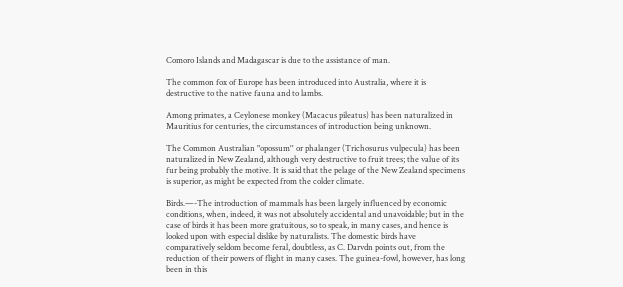Comoro Islands and Madagascar is due to the assistance of man.

The common fox of Europe has been introduced into Australia, where it is destructive to the native fauna and to lambs.

Among primates, a Ceylonese monkey (Macacus pileatus) has been naturalized in Mauritius for centuries, the circumstances of introduction being unknown.

The Common Australian "opossum'' or phalanger (Trichosurus vulpecula) has been naturalized in New Zealand, although very destructive to fruit trees; the value of its fur being probably the motive. It is said that the pelage of the New Zealand specimens is superior, as might be expected from the colder climate.

Birds.—-The introduction of mammals has been largely influenced by economic conditions, when, indeed, it was not absolutely accidental and unavoidable; but in the case of birds it has been more gratuitous, so to speak, in many cases, and hence is looked upon with especial dislike by naturalists. The domestic birds have comparatively seldom become feral, doubtless, as C. Darvdn points out, from the reduction of their powers of flight in many cases. The guinea-fowl, however, has long been in this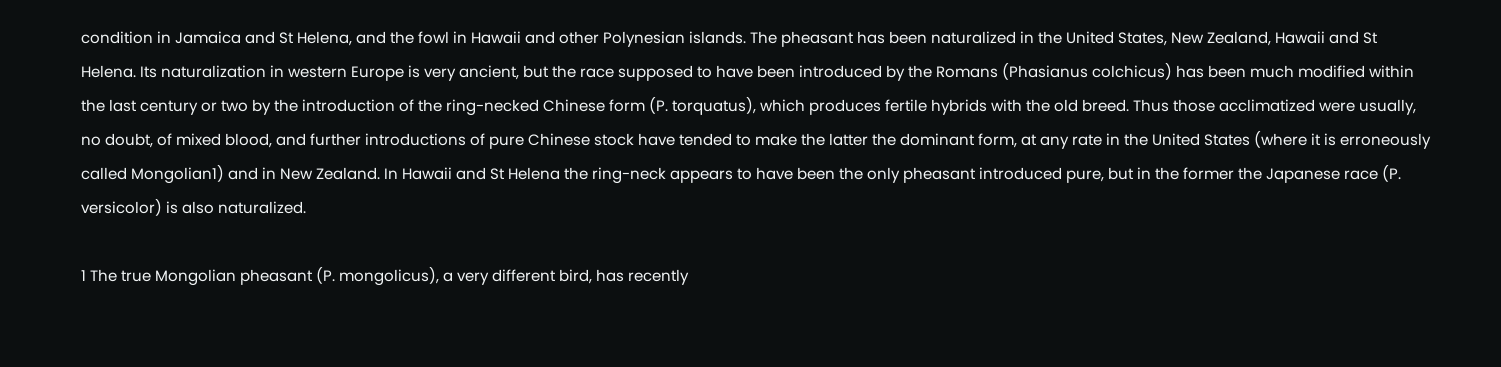condition in Jamaica and St Helena, and the fowl in Hawaii and other Polynesian islands. The pheasant has been naturalized in the United States, New Zealand, Hawaii and St Helena. Its naturalization in western Europe is very ancient, but the race supposed to have been introduced by the Romans (Phasianus colchicus) has been much modified within the last century or two by the introduction of the ring-necked Chinese form (P. torquatus), which produces fertile hybrids with the old breed. Thus those acclimatized were usually, no doubt, of mixed blood, and further introductions of pure Chinese stock have tended to make the latter the dominant form, at any rate in the United States (where it is erroneously called Mongolian1) and in New Zealand. In Hawaii and St Helena the ring-neck appears to have been the only pheasant introduced pure, but in the former the Japanese race (P. versicolor) is also naturalized.

1 The true Mongolian pheasant (P. mongolicus), a very different bird, has recently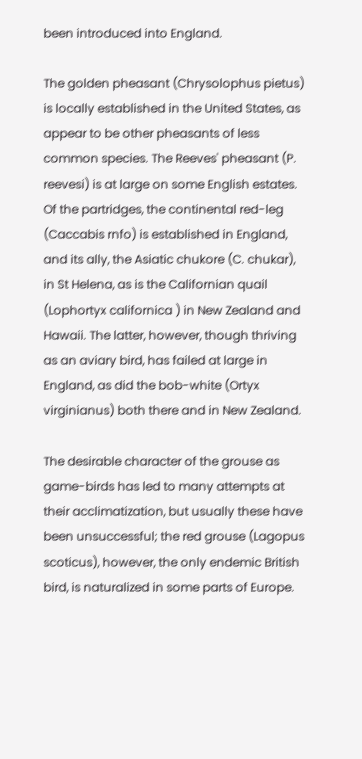been introduced into England.

The golden pheasant (Chrysolophus pietus) is locally established in the United States, as appear to be other pheasants of less common species. The Reeves' pheasant (P. reevesi) is at large on some English estates. Of the partridges, the continental red-leg (Caccabis rnfo) is established in England, and its ally, the Asiatic chukore (C. chukar), in St Helena, as is the Californian quail (Lophortyx californica ) in New Zealand and Hawaii. The latter, however, though thriving as an aviary bird, has failed at large in England, as did the bob-white (Ortyx virginianus) both there and in New Zealand.

The desirable character of the grouse as game-birds has led to many attempts at their acclimatization, but usually these have been unsuccessful; the red grouse (Lagopus scoticus), however, the only endemic British bird, is naturalized in some parts of Europe.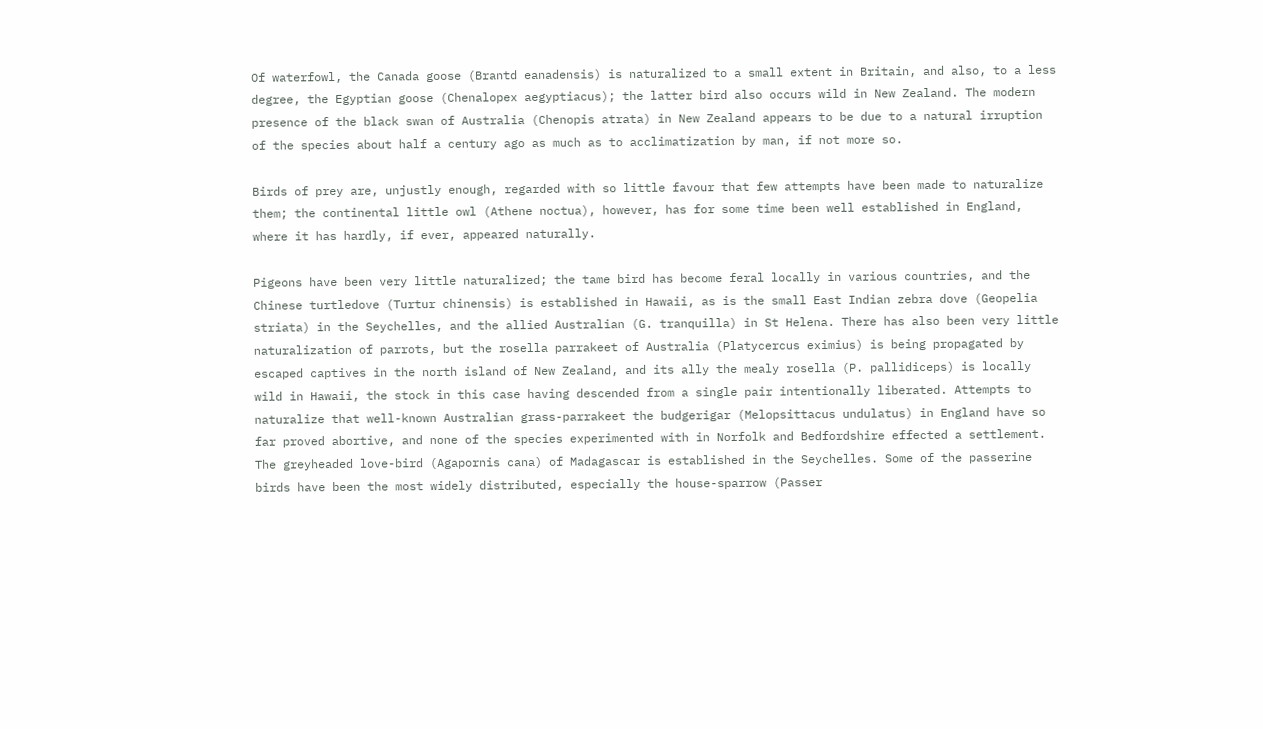Of waterfowl, the Canada goose (Brantd eanadensis) is naturalized to a small extent in Britain, and also, to a less degree, the Egyptian goose (Chenalopex aegyptiacus); the latter bird also occurs wild in New Zealand. The modern presence of the black swan of Australia (Chenopis atrata) in New Zealand appears to be due to a natural irruption of the species about half a century ago as much as to acclimatization by man, if not more so.

Birds of prey are, unjustly enough, regarded with so little favour that few attempts have been made to naturalize them; the continental little owl (Athene noctua), however, has for some time been well established in England, where it has hardly, if ever, appeared naturally.

Pigeons have been very little naturalized; the tame bird has become feral locally in various countries, and the Chinese turtledove (Turtur chinensis) is established in Hawaii, as is the small East Indian zebra dove (Geopelia striata) in the Seychelles, and the allied Australian (G. tranquilla) in St Helena. There has also been very little naturalization of parrots, but the rosella parrakeet of Australia (Platycercus eximius) is being propagated by escaped captives in the north island of New Zealand, and its ally the mealy rosella (P. pallidiceps) is locally wild in Hawaii, the stock in this case having descended from a single pair intentionally liberated. Attempts to naturalize that well-known Australian grass-parrakeet the budgerigar (Melopsittacus undulatus) in England have so far proved abortive, and none of the species experimented with in Norfolk and Bedfordshire effected a settlement. The greyheaded love-bird (Agapornis cana) of Madagascar is established in the Seychelles. Some of the passerine birds have been the most widely distributed, especially the house-sparrow (Passer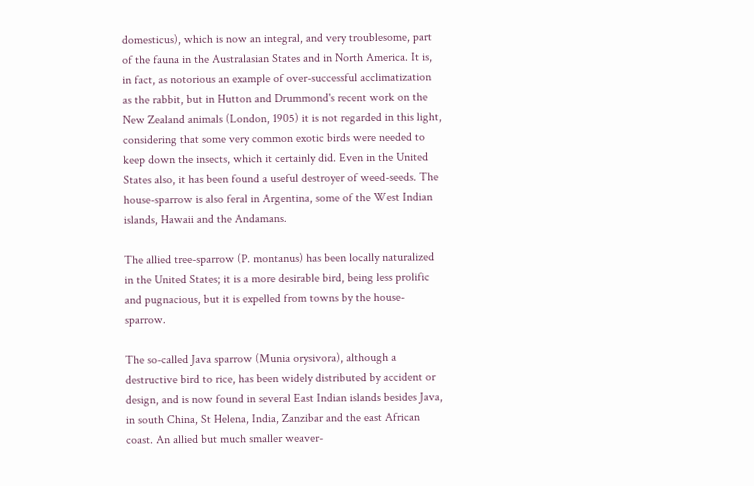domesticus), which is now an integral, and very troublesome, part of the fauna in the Australasian States and in North America. It is, in fact, as notorious an example of over-successful acclimatization as the rabbit, but in Hutton and Drummond's recent work on the New Zealand animals (London, 1905) it is not regarded in this light, considering that some very common exotic birds were needed to keep down the insects, which it certainly did. Even in the United States also, it has been found a useful destroyer of weed-seeds. The house-sparrow is also feral in Argentina, some of the West Indian islands, Hawaii and the Andamans.

The allied tree-sparrow (P. montanus) has been locally naturalized in the United States; it is a more desirable bird, being less prolific and pugnacious, but it is expelled from towns by the house-sparrow.

The so-called Java sparrow (Munia orysivora), although a destructive bird to rice, has been widely distributed by accident or design, and is now found in several East Indian islands besides Java, in south China, St Helena, India, Zanzibar and the east African coast. An allied but much smaller weaver-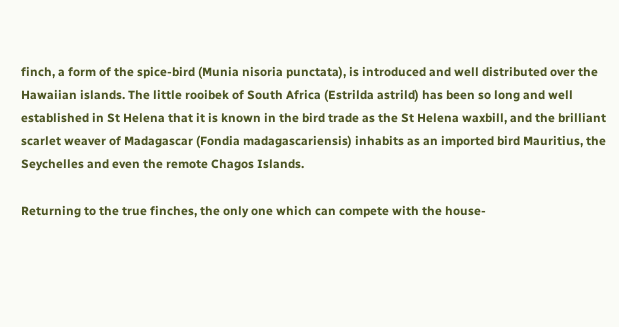finch, a form of the spice-bird (Munia nisoria punctata), is introduced and well distributed over the Hawaiian islands. The little rooibek of South Africa (Estrilda astrild) has been so long and well established in St Helena that it is known in the bird trade as the St Helena waxbill, and the brilliant scarlet weaver of Madagascar (Fondia madagascariensis) inhabits as an imported bird Mauritius, the Seychelles and even the remote Chagos Islands.

Returning to the true finches, the only one which can compete with the house-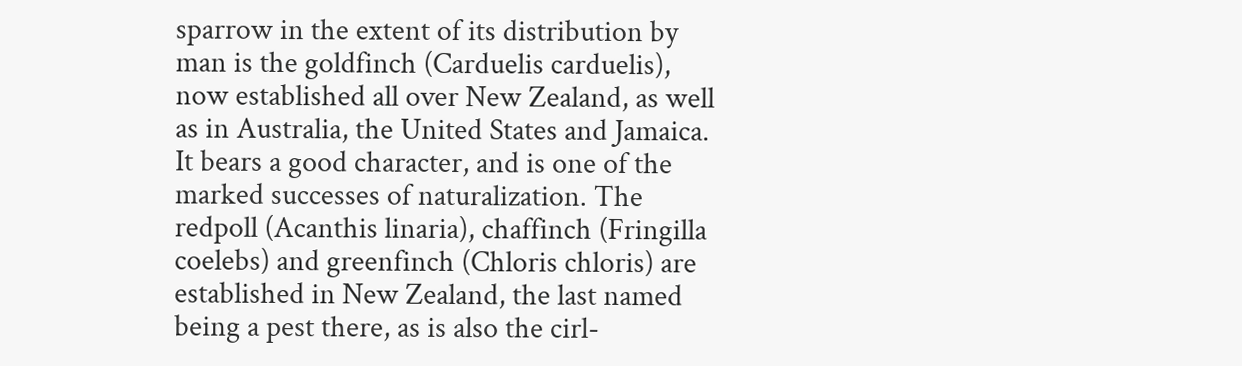sparrow in the extent of its distribution by man is the goldfinch (Carduelis carduelis), now established all over New Zealand, as well as in Australia, the United States and Jamaica. It bears a good character, and is one of the marked successes of naturalization. The redpoll (Acanthis linaria), chaffinch (Fringilla coelebs) and greenfinch (Chloris chloris) are established in New Zealand, the last named being a pest there, as is also the cirl-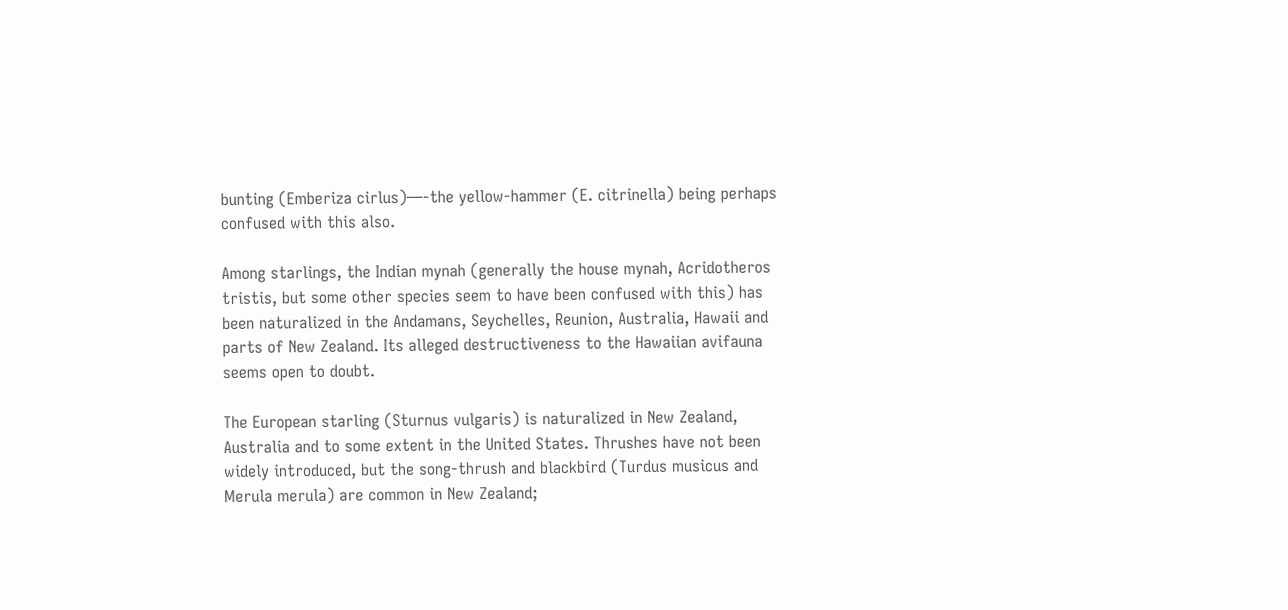bunting (Emberiza cirlus)—-the yellow-hammer (E. citrinella) being perhaps confused with this also.

Among starlings, the Indian mynah (generally the house mynah, Acridotheros tristis, but some other species seem to have been confused with this) has been naturalized in the Andamans, Seychelles, Reunion, Australia, Hawaii and parts of New Zealand. Its alleged destructiveness to the Hawaiian avifauna seems open to doubt.

The European starling (Sturnus vulgaris) is naturalized in New Zealand, Australia and to some extent in the United States. Thrushes have not been widely introduced, but the song-thrush and blackbird (Turdus musicus and Merula merula) are common in New Zealand;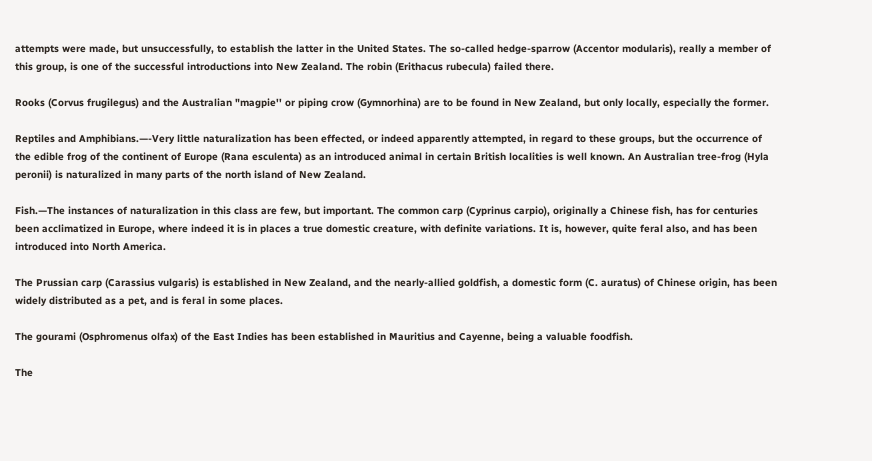attempts were made, but unsuccessfully, to establish the latter in the United States. The so-called hedge-sparrow (Accentor modularis), really a member of this group, is one of the successful introductions into New Zealand. The robin (Erithacus rubecula) failed there.

Rooks (Corvus frugilegus) and the Australian "magpie'' or piping crow (Gymnorhina) are to be found in New Zealand, but only locally, especially the former.

Reptiles and Amphibians.—-Very little naturalization has been effected, or indeed apparently attempted, in regard to these groups, but the occurrence of the edible frog of the continent of Europe (Rana esculenta) as an introduced animal in certain British localities is well known. An Australian tree-frog (Hyla peronii) is naturalized in many parts of the north island of New Zealand.

Fish.—The instances of naturalization in this class are few, but important. The common carp (Cyprinus carpio), originally a Chinese fish, has for centuries been acclimatized in Europe, where indeed it is in places a true domestic creature, with definite variations. It is, however, quite feral also, and has been introduced into North America.

The Prussian carp (Carassius vulgaris) is established in New Zealand, and the nearly-allied goldfish, a domestic form (C. auratus) of Chinese origin, has been widely distributed as a pet, and is feral in some places.

The gourami (Osphromenus olfax) of the East Indies has been established in Mauritius and Cayenne, being a valuable foodfish.

The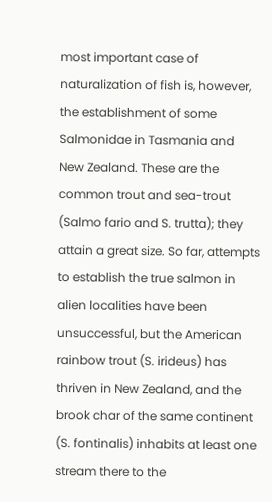most important case of naturalization of fish is, however, the establishment of some Salmonidae in Tasmania and New Zealand. These are the common trout and sea-trout (Salmo fario and S. trutta); they attain a great size. So far, attempts to establish the true salmon in alien localities have been unsuccessful, but the American rainbow trout (S. irideus) has thriven in New Zealand, and the brook char of the same continent (S. fontinalis) inhabits at least one stream there to the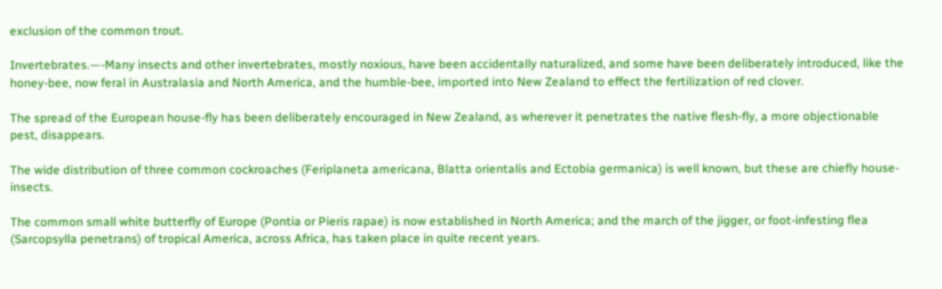exclusion of the common trout.

Invertebrates.—-Many insects and other invertebrates, mostly noxious, have been accidentally naturalized, and some have been deliberately introduced, like the honey-bee, now feral in Australasia and North America, and the humble-bee, imported into New Zealand to effect the fertilization of red clover.

The spread of the European house-fly has been deliberately encouraged in New Zealand, as wherever it penetrates the native flesh-fly, a more objectionable pest, disappears.

The wide distribution of three common cockroaches (Feriplaneta americana, Blatta orientalis and Ectobia germanica) is well known, but these are chiefly house-insects.

The common small white butterfly of Europe (Pontia or Pieris rapae) is now established in North America; and the march of the jigger, or foot-infesting flea (Sarcopsylla penetrans) of tropical America, across Africa, has taken place in quite recent years.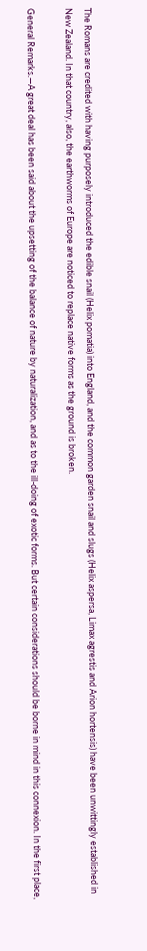The Romans are credited with having purposely introduced the edible snail (Helix pomatia) into England, and the common garden snail and slugs (Helix aspersa, Limax agrestis and Arion hortensis) have been unwittingly established in New Zealand. In that country, also, the earthworms of Europe are noticed to replace native forms as the ground is broken.

General Remarks.—A great deal has been said about the upsetting of the balance of nature by naturalization, and as to the ill-doing of exotic forms. But certain considerations should be borne in mind in this connexion. In the first place,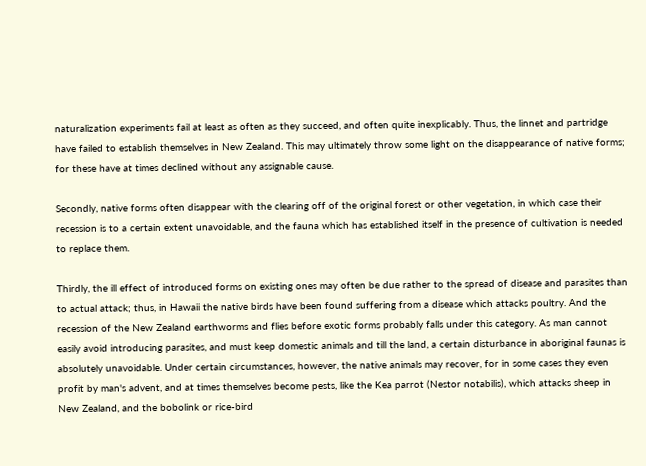naturalization experiments fail at least as often as they succeed, and often quite inexplicably. Thus, the linnet and partridge have failed to establish themselves in New Zealand. This may ultimately throw some light on the disappearance of native forms; for these have at times declined without any assignable cause.

Secondly, native forms often disappear with the clearing off of the original forest or other vegetation, in which case their recession is to a certain extent unavoidable, and the fauna which has established itself in the presence of cultivation is needed to replace them.

Thirdly, the ill effect of introduced forms on existing ones may often be due rather to the spread of disease and parasites than to actual attack; thus, in Hawaii the native birds have been found suffering from a disease which attacks poultry. And the recession of the New Zealand earthworms and flies before exotic forms probably falls under this category. As man cannot easily avoid introducing parasites, and must keep domestic animals and till the land, a certain disturbance in aboriginal faunas is absolutely unavoidable. Under certain circumstances, however, the native animals may recover, for in some cases they even profit by man's advent, and at times themselves become pests, like the Kea parrot (Nestor notabilis), which attacks sheep in New Zealand, and the bobolink or rice-bird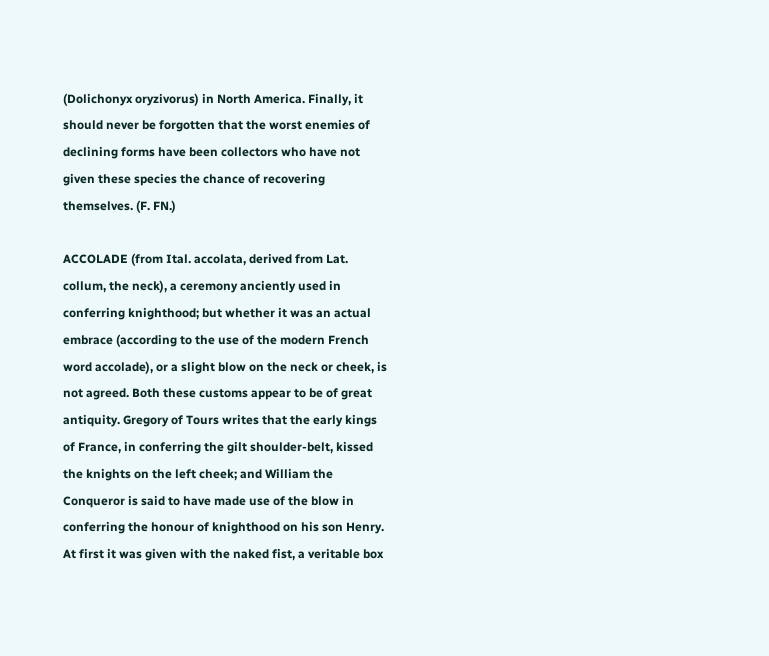(Dolichonyx oryzivorus) in North America. Finally, it should never be forgotten that the worst enemies of declining forms have been collectors who have not given these species the chance of recovering themselves. (F. FN.)

ACCOLADE (from Ital. accolata, derived from Lat. collum, the neck), a ceremony anciently used in conferring knighthood; but whether it was an actual embrace (according to the use of the modern French word accolade), or a slight blow on the neck or cheek, is not agreed. Both these customs appear to be of great antiquity. Gregory of Tours writes that the early kings of France, in conferring the gilt shoulder-belt, kissed the knights on the left cheek; and William the Conqueror is said to have made use of the blow in conferring the honour of knighthood on his son Henry. At first it was given with the naked fist, a veritable box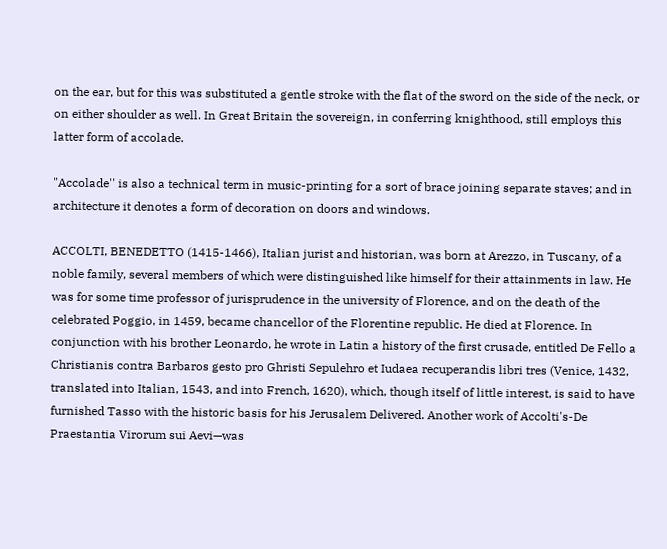on the ear, but for this was substituted a gentle stroke with the flat of the sword on the side of the neck, or on either shoulder as well. In Great Britain the sovereign, in conferring knighthood, still employs this latter form of accolade.

"Accolade'' is also a technical term in music-printing for a sort of brace joining separate staves; and in architecture it denotes a form of decoration on doors and windows.

ACCOLTI, BENEDETTO (1415-1466), Italian jurist and historian, was born at Arezzo, in Tuscany, of a noble family, several members of which were distinguished like himself for their attainments in law. He was for some time professor of jurisprudence in the university of Florence, and on the death of the celebrated Poggio, in 1459, became chancellor of the Florentine republic. He died at Florence. In conjunction with his brother Leonardo, he wrote in Latin a history of the first crusade, entitled De Fello a Christianis contra Barbaros gesto pro Ghristi Sepulehro et Iudaea recuperandis libri tres (Venice, 1432, translated into Italian, 1543, and into French, 1620), which, though itself of little interest, is said to have furnished Tasso with the historic basis for his Jerusalem Delivered. Another work of Accolti's-De Praestantia Virorum sui Aevi—was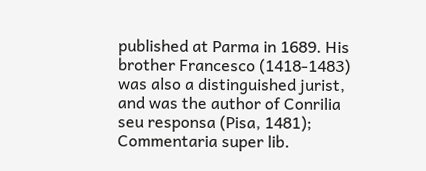published at Parma in 1689. His brother Francesco (1418-1483) was also a distinguished jurist, and was the author of Conrilia seu responsa (Pisa, 1481); Commentaria super lib.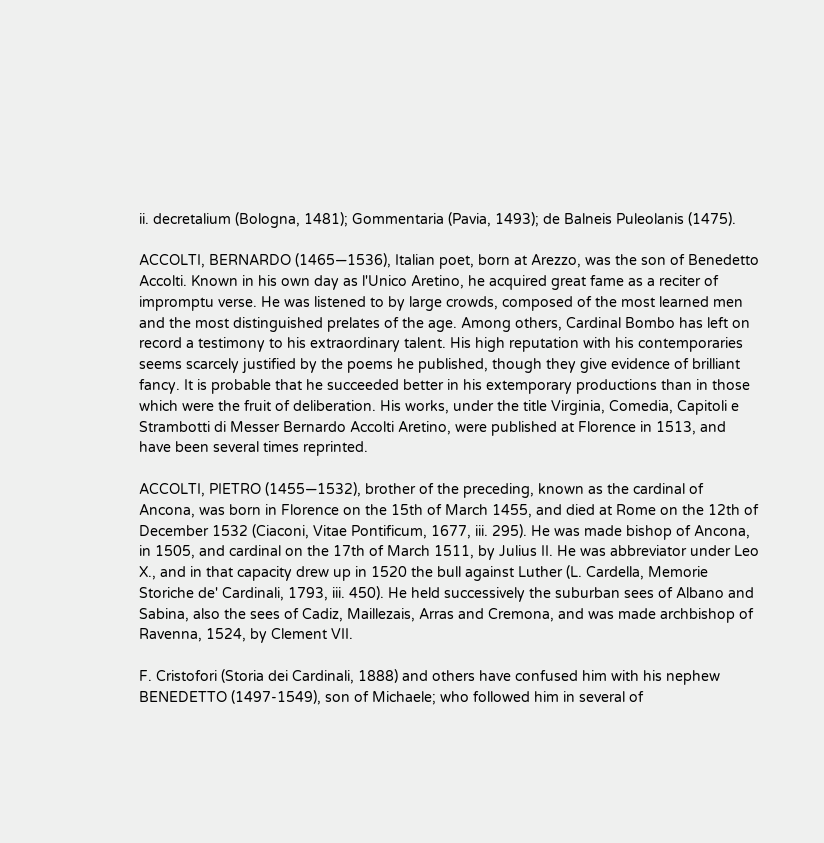ii. decretalium (Bologna, 1481); Gommentaria (Pavia, 1493); de Balneis Puleolanis (1475).

ACCOLTI, BERNARDO (1465—1536), Italian poet, born at Arezzo, was the son of Benedetto Accolti. Known in his own day as l'Unico Aretino, he acquired great fame as a reciter of impromptu verse. He was listened to by large crowds, composed of the most learned men and the most distinguished prelates of the age. Among others, Cardinal Bombo has left on record a testimony to his extraordinary talent. His high reputation with his contemporaries seems scarcely justified by the poems he published, though they give evidence of brilliant fancy. It is probable that he succeeded better in his extemporary productions than in those which were the fruit of deliberation. His works, under the title Virginia, Comedia, Capitoli e Strambotti di Messer Bernardo Accolti Aretino, were published at Florence in 1513, and have been several times reprinted.

ACCOLTI, PIETRO (1455—1532), brother of the preceding, known as the cardinal of Ancona, was born in Florence on the 15th of March 1455, and died at Rome on the 12th of December 1532 (Ciaconi, Vitae Pontificum, 1677, iii. 295). He was made bishop of Ancona, in 1505, and cardinal on the 17th of March 1511, by Julius II. He was abbreviator under Leo X., and in that capacity drew up in 1520 the bull against Luther (L. Cardella, Memorie Storiche de' Cardinali, 1793, iii. 450). He held successively the suburban sees of Albano and Sabina, also the sees of Cadiz, Maillezais, Arras and Cremona, and was made archbishop of Ravenna, 1524, by Clement VII.

F. Cristofori (Storia dei Cardinali, 1888) and others have confused him with his nephew BENEDETTO (1497-1549), son of Michaele; who followed him in several of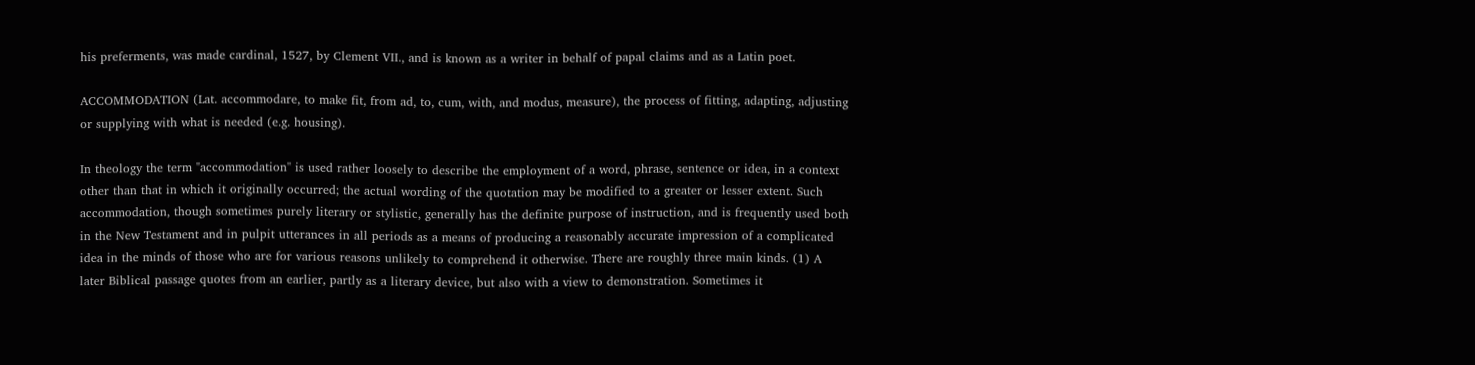his preferments, was made cardinal, 1527, by Clement VII., and is known as a writer in behalf of papal claims and as a Latin poet.

ACCOMMODATION (Lat. accommodare, to make fit, from ad, to, cum, with, and modus, measure), the process of fitting, adapting, adjusting or supplying with what is needed (e.g. housing).

In theology the term "accommodation'' is used rather loosely to describe the employment of a word, phrase, sentence or idea, in a context other than that in which it originally occurred; the actual wording of the quotation may be modified to a greater or lesser extent. Such accommodation, though sometimes purely literary or stylistic, generally has the definite purpose of instruction, and is frequently used both in the New Testament and in pulpit utterances in all periods as a means of producing a reasonably accurate impression of a complicated idea in the minds of those who are for various reasons unlikely to comprehend it otherwise. There are roughly three main kinds. (1) A later Biblical passage quotes from an earlier, partly as a literary device, but also with a view to demonstration. Sometimes it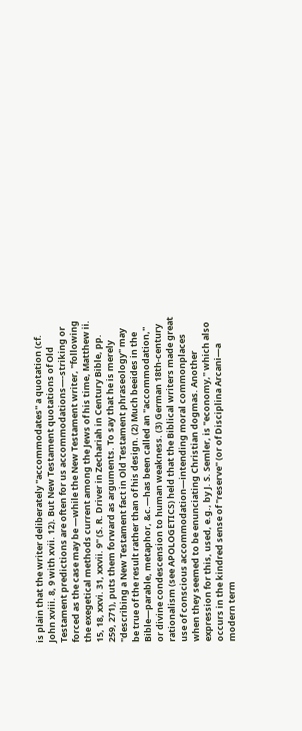is plain that the writer deliberately "accommodates'' a quotation (cf. John xviii. 8, 9 with xvii. 12). But New Testament quotations of Old Testament predictions are often for us accommodations—-striking or forced as the case may be —while the New Testament writer, "following the exegetical methods current among the Jews of his time, Matthew ii. 15, 18, xxvi. 31, xxvii. 9'' (S. R. Driver in Zechariah in Century Bible, pp. 259, 271), puts them forward as arguments. To say that he is merely "describing a New Testament fact in Old Testament phraseology'' may be true of the result rather than of his design. (2) Much beeides in the Bible—parable, metaphor, &c.—has been called an "accommodation,'' or divine condescension to human weakness. (3) German 18th-century rationalism (see APOLOGETICS) held that the Biblical writers made great use of conscious accommodation—intending moral commonplaces when they seemed to be enunciating Christian dogmas. Another expression for this, used, e.g., by J. S. Semler, is "economy,'' which also occurs in the kindred sense of "reserve'' (or of Disciplina Arcani—a modern term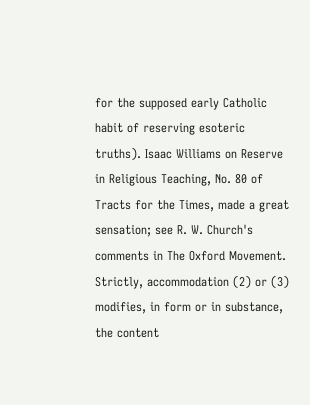for the supposed early Catholic habit of reserving esoteric truths). Isaac Williams on Reserve in Religious Teaching, No. 80 of Tracts for the Times, made a great sensation; see R. W. Church's comments in The Oxford Movement. Strictly, accommodation (2) or (3) modifies, in form or in substance, the content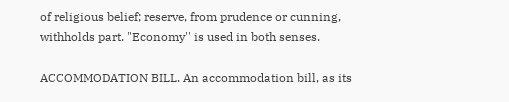of religious belief; reserve, from prudence or cunning, withholds part. "Economy'' is used in both senses.

ACCOMMODATION BILL. An accommodation bill, as its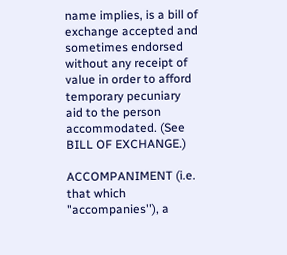name implies, is a bill of exchange accepted and sometimes endorsed without any receipt of value in order to afford temporary pecuniary aid to the person accommodated. (See BILL OF EXCHANGE.)

ACCOMPANIMENT (i.e. that which "accompanies''), a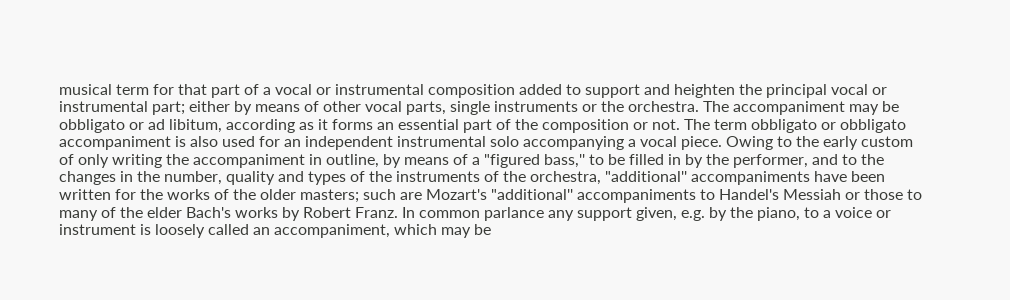musical term for that part of a vocal or instrumental composition added to support and heighten the principal vocal or instrumental part; either by means of other vocal parts, single instruments or the orchestra. The accompaniment may be obbligato or ad libitum, according as it forms an essential part of the composition or not. The term obbligato or obbligato accompaniment is also used for an independent instrumental solo accompanying a vocal piece. Owing to the early custom of only writing the accompaniment in outline, by means of a "figured bass,'' to be filled in by the performer, and to the changes in the number, quality and types of the instruments of the orchestra, "additional'' accompaniments have been written for the works of the older masters; such are Mozart's "additional'' accompaniments to Handel's Messiah or those to many of the elder Bach's works by Robert Franz. In common parlance any support given, e.g. by the piano, to a voice or instrument is loosely called an accompaniment, which may be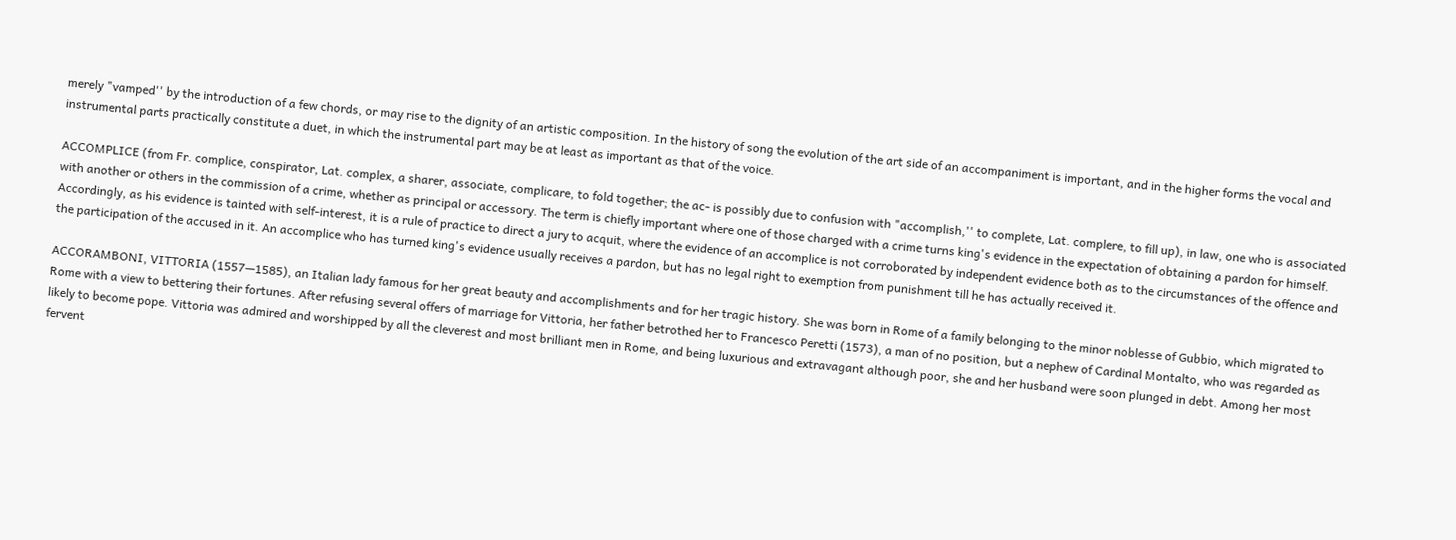merely "vamped'' by the introduction of a few chords, or may rise to the dignity of an artistic composition. In the history of song the evolution of the art side of an accompaniment is important, and in the higher forms the vocal and instrumental parts practically constitute a duet, in which the instrumental part may be at least as important as that of the voice.

ACCOMPLICE (from Fr. complice, conspirator, Lat. complex, a sharer, associate, complicare, to fold together; the ac- is possibly due to confusion with "accomplish,'' to complete, Lat. complere, to fill up), in law, one who is associated with another or others in the commission of a crime, whether as principal or accessory. The term is chiefly important where one of those charged with a crime turns king's evidence in the expectation of obtaining a pardon for himself. Accordingly, as his evidence is tainted with self-interest, it is a rule of practice to direct a jury to acquit, where the evidence of an accomplice is not corroborated by independent evidence both as to the circumstances of the offence and the participation of the accused in it. An accomplice who has turned king's evidence usually receives a pardon, but has no legal right to exemption from punishment till he has actually received it.

ACCORAMBONI, VITTORIA (1557—1585), an Italian lady famous for her great beauty and accomplishments and for her tragic history. She was born in Rome of a family belonging to the minor noblesse of Gubbio, which migrated to Rome with a view to bettering their fortunes. After refusing several offers of marriage for Vittoria, her father betrothed her to Francesco Peretti (1573), a man of no position, but a nephew of Cardinal Montalto, who was regarded as likely to become pope. Vittoria was admired and worshipped by all the cleverest and most brilliant men in Rome, and being luxurious and extravagant although poor, she and her husband were soon plunged in debt. Among her most fervent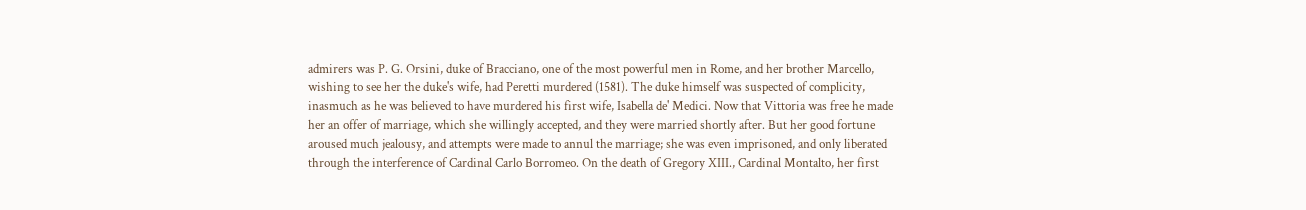admirers was P. G. Orsini, duke of Bracciano, one of the most powerful men in Rome, and her brother Marcello, wishing to see her the duke's wife, had Peretti murdered (1581). The duke himself was suspected of complicity, inasmuch as he was believed to have murdered his first wife, Isabella de' Medici. Now that Vittoria was free he made her an offer of marriage, which she willingly accepted, and they were married shortly after. But her good fortune aroused much jealousy, and attempts were made to annul the marriage; she was even imprisoned, and only liberated through the interference of Cardinal Carlo Borromeo. On the death of Gregory XIII., Cardinal Montalto, her first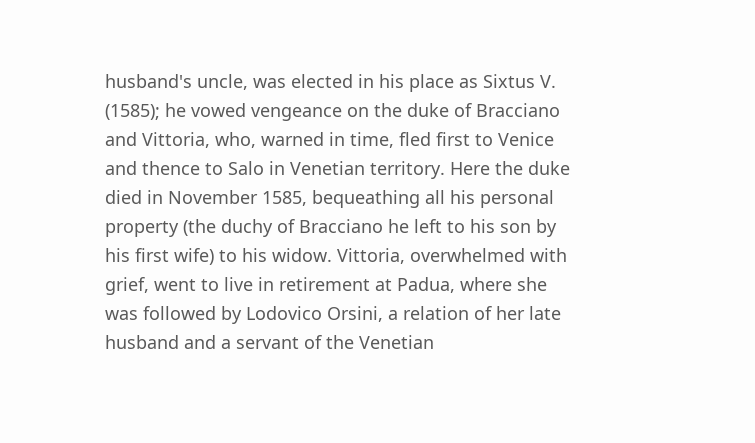husband's uncle, was elected in his place as Sixtus V. (1585); he vowed vengeance on the duke of Bracciano and Vittoria, who, warned in time, fled first to Venice and thence to Salo in Venetian territory. Here the duke died in November 1585, bequeathing all his personal property (the duchy of Bracciano he left to his son by his first wife) to his widow. Vittoria, overwhelmed with grief, went to live in retirement at Padua, where she was followed by Lodovico Orsini, a relation of her late husband and a servant of the Venetian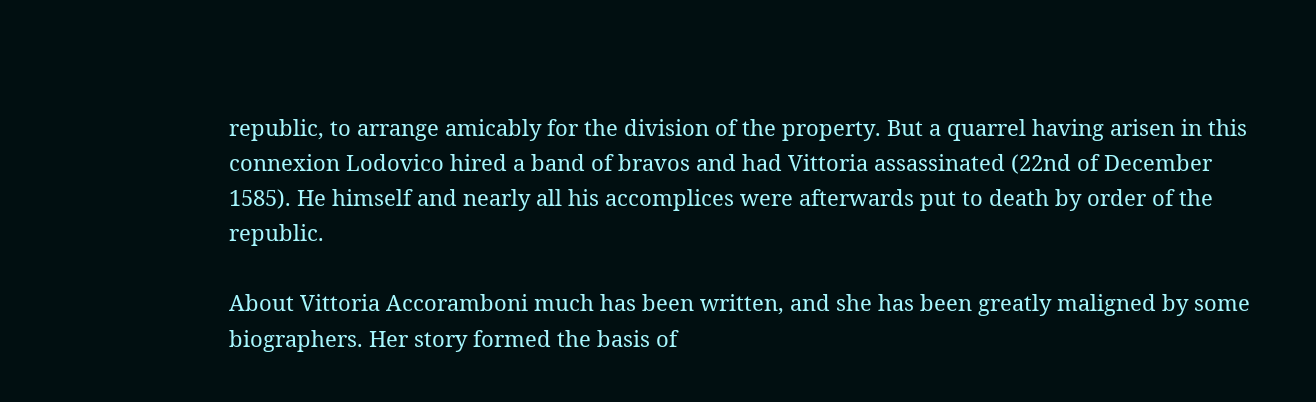republic, to arrange amicably for the division of the property. But a quarrel having arisen in this connexion Lodovico hired a band of bravos and had Vittoria assassinated (22nd of December 1585). He himself and nearly all his accomplices were afterwards put to death by order of the republic.

About Vittoria Accoramboni much has been written, and she has been greatly maligned by some biographers. Her story formed the basis of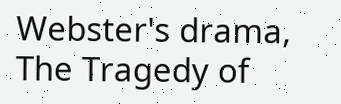Webster's drama, The Tragedy of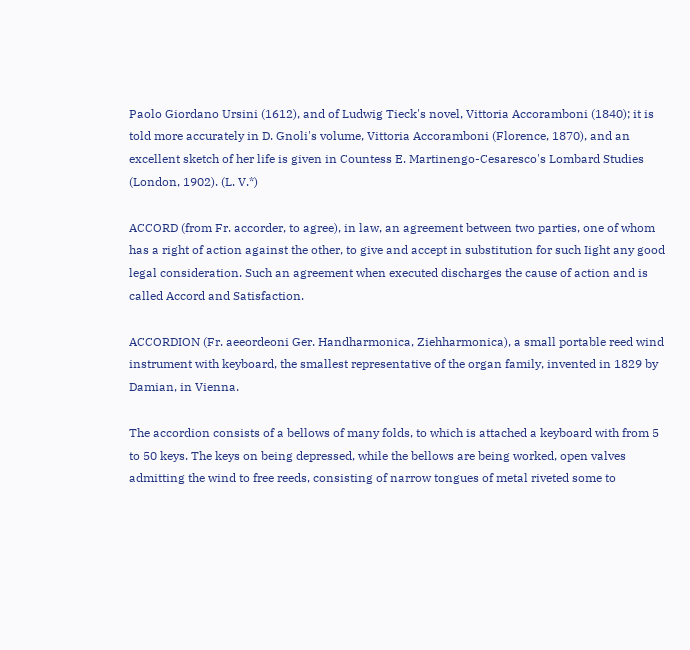Paolo Giordano Ursini (1612), and of Ludwig Tieck's novel, Vittoria Accoramboni (1840); it is told more accurately in D. Gnoli's volume, Vittoria Accoramboni (Florence, 1870), and an excellent sketch of her life is given in Countess E. Martinengo-Cesaresco's Lombard Studies (London, 1902). (L. V.*)

ACCORD (from Fr. accorder, to agree), in law, an agreement between two parties, one of whom has a right of action against the other, to give and accept in substitution for such Iight any good legal consideration. Such an agreement when executed discharges the cause of action and is called Accord and Satisfaction.

ACCORDION (Fr. aeeordeoni Ger. Handharmonica, Ziehharmonica), a small portable reed wind instrument with keyboard, the smallest representative of the organ family, invented in 1829 by Damian, in Vienna.

The accordion consists of a bellows of many folds, to which is attached a keyboard with from 5 to 50 keys. The keys on being depressed, while the bellows are being worked, open valves admitting the wind to free reeds, consisting of narrow tongues of metal riveted some to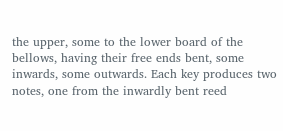the upper, some to the lower board of the bellows, having their free ends bent, some inwards, some outwards. Each key produces two notes, one from the inwardly bent reed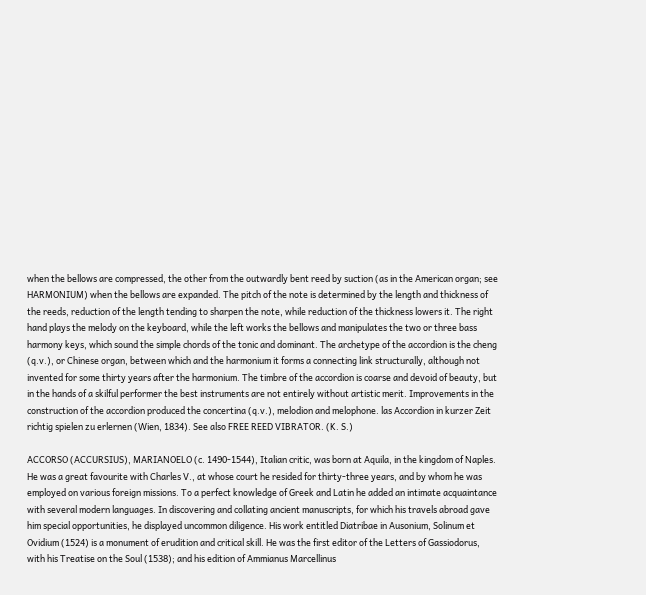when the bellows are compressed, the other from the outwardly bent reed by suction (as in the American organ; see HARMONIUM) when the bellows are expanded. The pitch of the note is determined by the length and thickness of the reeds, reduction of the length tending to sharpen the note, while reduction of the thickness lowers it. The right hand plays the melody on the keyboard, while the left works the bellows and manipulates the two or three bass harmony keys, which sound the simple chords of the tonic and dominant. The archetype of the accordion is the cheng (q.v.), or Chinese organ, between which and the harmonium it forms a connecting link structurally, although not invented for some thirty years after the harmonium. The timbre of the accordion is coarse and devoid of beauty, but in the hands of a skilful performer the best instruments are not entirely without artistic merit. Improvements in the construction of the accordion produced the concertina (q.v.), melodion and melophone. las Accordion in kurzer Zeit richtig spielen zu erlernen (Wien, 1834). See also FREE REED VIBRATOR. (K. S.)

ACCORSO (ACCURSIUS), MARIANOELO (c. 1490-1544), Italian critic, was born at Aquila, in the kingdom of Naples. He was a great favourite with Charles V., at whose court he resided for thirty-three years, and by whom he was employed on various foreign missions. To a perfect knowledge of Greek and Latin he added an intimate acquaintance with several modern languages. In discovering and collating ancient manuscripts, for which his travels abroad gave him special opportunities, he displayed uncommon diligence. His work entitled Diatribae in Ausonium, Solinum et Ovidium (1524) is a monument of erudition and critical skill. He was the first editor of the Letters of Gassiodorus, with his Treatise on the Soul (1538); and his edition of Ammianus Marcellinus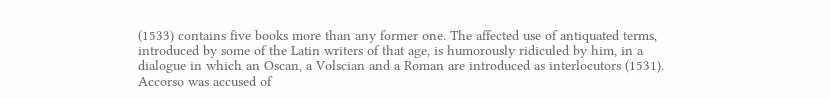(1533) contains five books more than any former one. The affected use of antiquated terms, introduced by some of the Latin writers of that age, is humorously ridiculed by him, in a dialogue in which an Oscan, a Volscian and a Roman are introduced as interlocutors (1531). Accorso was accused of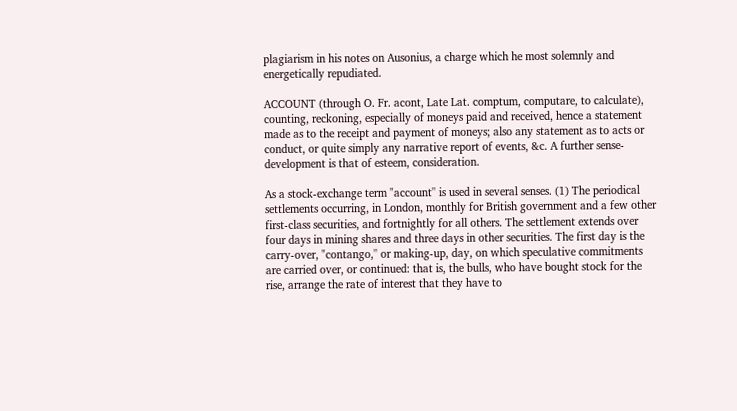plagiarism in his notes on Ausonius, a charge which he most solemnly and energetically repudiated.

ACCOUNT (through O. Fr. acont, Late Lat. comptum, computare, to calculate), counting, reckoning, especially of moneys paid and received, hence a statement made as to the receipt and payment of moneys; also any statement as to acts or conduct, or quite simply any narrative report of events, &c. A further sense-development is that of esteem, consideration.

As a stock-exchange term "account'' is used in several senses. (1) The periodical settlements occurring, in London, monthly for British government and a few other first-class securities, and fortnightly for all others. The settlement extends over four days in mining shares and three days in other securities. The first day is the carry-over, "contango,'' or making-up, day, on which speculative commitments are carried over, or continued: that is, the bulls, who have bought stock for the rise, arrange the rate of interest that they have to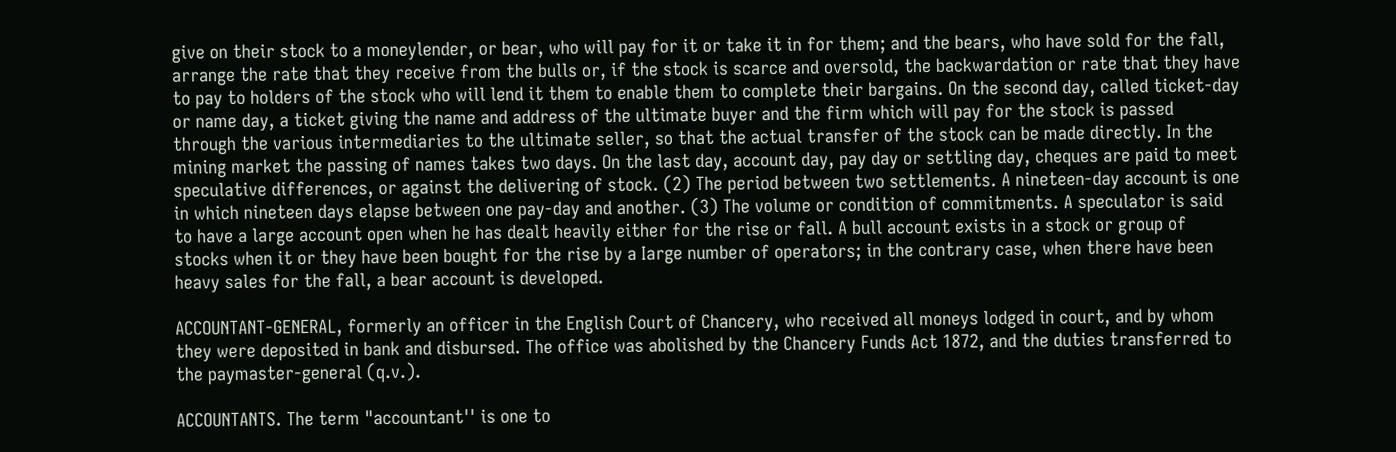give on their stock to a moneylender, or bear, who will pay for it or take it in for them; and the bears, who have sold for the fall, arrange the rate that they receive from the bulls or, if the stock is scarce and oversold, the backwardation or rate that they have to pay to holders of the stock who will lend it them to enable them to complete their bargains. On the second day, called ticket-day or name day, a ticket giving the name and address of the ultimate buyer and the firm which will pay for the stock is passed through the various intermediaries to the ultimate seller, so that the actual transfer of the stock can be made directly. In the mining market the passing of names takes two days. On the last day, account day, pay day or settling day, cheques are paid to meet speculative differences, or against the delivering of stock. (2) The period between two settlements. A nineteen-day account is one in which nineteen days elapse between one pay-day and another. (3) The volume or condition of commitments. A speculator is said to have a large account open when he has dealt heavily either for the rise or fall. A bull account exists in a stock or group of stocks when it or they have been bought for the rise by a Iarge number of operators; in the contrary case, when there have been heavy sales for the fall, a bear account is developed.

ACCOUNTANT-GENERAL, formerly an officer in the English Court of Chancery, who received all moneys lodged in court, and by whom they were deposited in bank and disbursed. The office was abolished by the Chancery Funds Act 1872, and the duties transferred to the paymaster-general (q.v.).

ACCOUNTANTS. The term "accountant'' is one to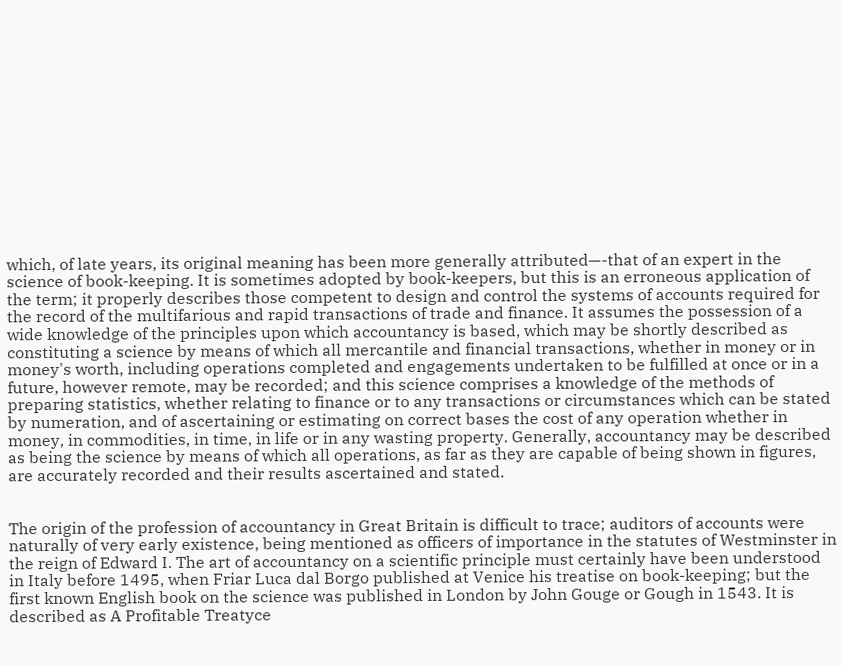which, of late years, its original meaning has been more generally attributed—-that of an expert in the science of book-keeping. It is sometimes adopted by book-keepers, but this is an erroneous application of the term; it properly describes those competent to design and control the systems of accounts required for the record of the multifarious and rapid transactions of trade and finance. It assumes the possession of a wide knowledge of the principles upon which accountancy is based, which may be shortly described as constituting a science by means of which all mercantile and financial transactions, whether in money or in money's worth, including operations completed and engagements undertaken to be fulfilled at once or in a future, however remote, may be recorded; and this science comprises a knowledge of the methods of preparing statistics, whether relating to finance or to any transactions or circumstances which can be stated by numeration, and of ascertaining or estimating on correct bases the cost of any operation whether in money, in commodities, in time, in life or in any wasting property. Generally, accountancy may be described as being the science by means of which all operations, as far as they are capable of being shown in figures, are accurately recorded and their results ascertained and stated.


The origin of the profession of accountancy in Great Britain is difficult to trace; auditors of accounts were naturally of very early existence, being mentioned as officers of importance in the statutes of Westminster in the reign of Edward I. The art of accountancy on a scientific principle must certainly have been understood in Italy before 1495, when Friar Luca dal Borgo published at Venice his treatise on book-keeping; but the first known English book on the science was published in London by John Gouge or Gough in 1543. It is described as A Profitable Treatyce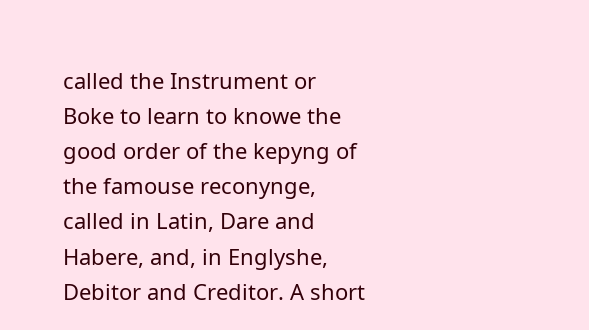called the Instrument or Boke to learn to knowe the good order of the kepyng of the famouse reconynge, called in Latin, Dare and Habere, and, in Englyshe, Debitor and Creditor. A short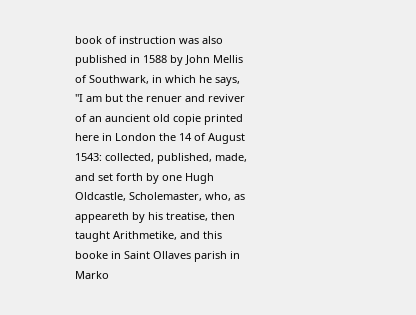book of instruction was also published in 1588 by John Mellis of Southwark, in which he says, "I am but the renuer and reviver of an auncient old copie printed here in London the 14 of August 1543: collected, published, made, and set forth by one Hugh Oldcastle, Scholemaster, who, as appeareth by his treatise, then taught Arithmetike, and this booke in Saint Ollaves parish in Marko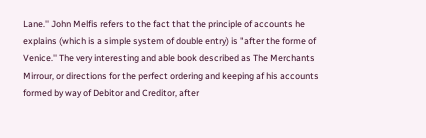Lane.'' John Melfis refers to the fact that the principle of accounts he explains (which is a simple system of double entry) is "after the forme of Venice.'' The very interesting and able book described as The Merchants Mirrour, or directions for the perfect ordering and keeping af his accounts formed by way of Debitor and Creditor, after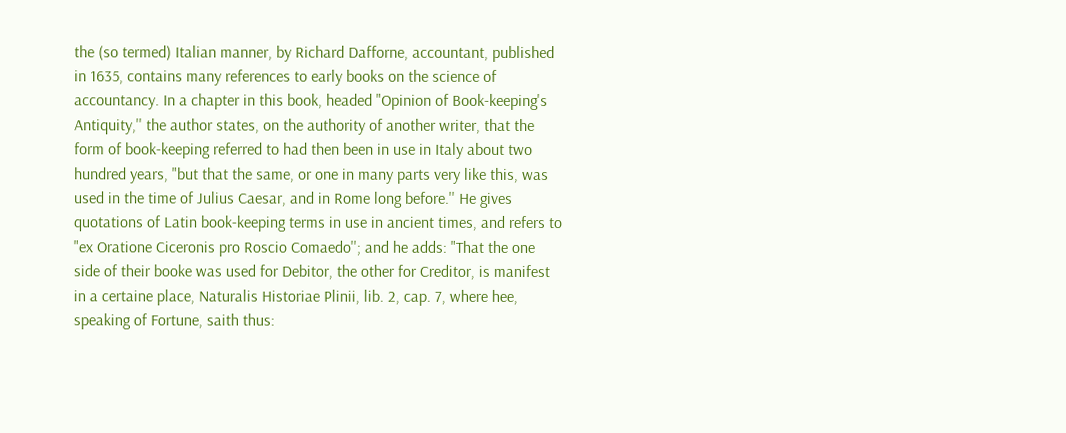the (so termed) Italian manner, by Richard Dafforne, accountant, published in 1635, contains many references to early books on the science of accountancy. In a chapter in this book, headed "Opinion of Book-keeping's Antiquity,'' the author states, on the authority of another writer, that the form of book-keeping referred to had then been in use in Italy about two hundred years, "but that the same, or one in many parts very like this, was used in the time of Julius Caesar, and in Rome long before.'' He gives quotations of Latin book-keeping terms in use in ancient times, and refers to "ex Oratione Ciceronis pro Roscio Comaedo''; and he adds: "That the one side of their booke was used for Debitor, the other for Creditor, is manifest in a certaine place, Naturalis Historiae Plinii, lib. 2, cap. 7, where hee, speaking of Fortune, saith thus: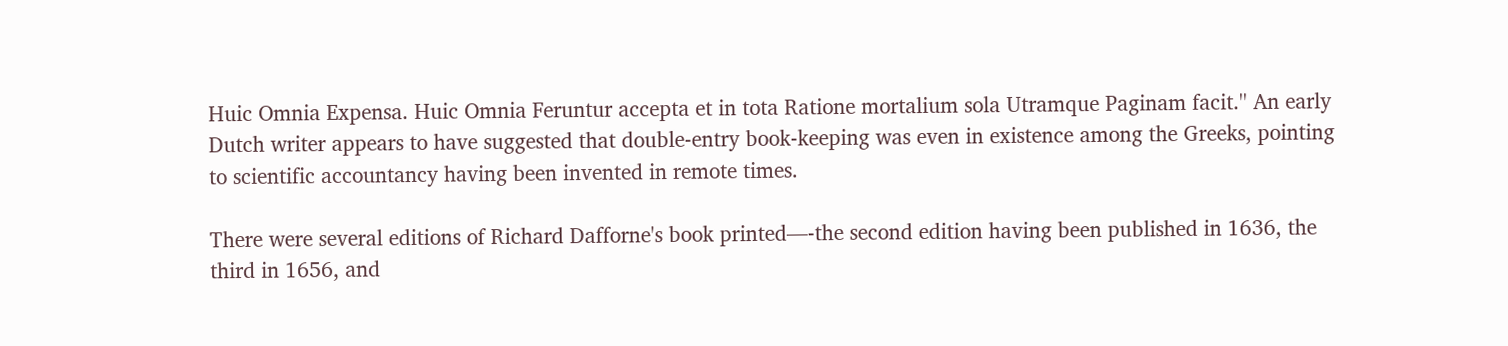Huic Omnia Expensa. Huic Omnia Feruntur accepta et in tota Ratione mortalium sola Utramque Paginam facit.'' An early Dutch writer appears to have suggested that double-entry book-keeping was even in existence among the Greeks, pointing to scientific accountancy having been invented in remote times.

There were several editions of Richard Dafforne's book printed—-the second edition having been published in 1636, the third in 1656, and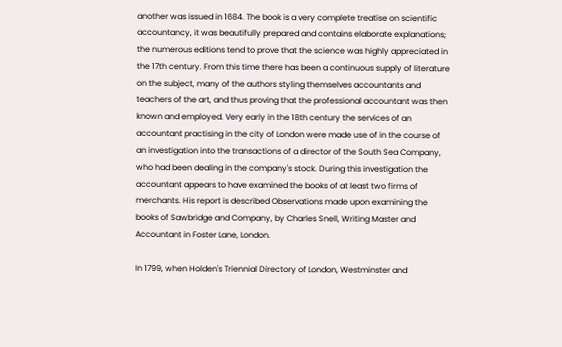another was issued in 1684. The book is a very complete treatise on scientific accountancy, it was beautifully prepared and contains elaborate explanations; the numerous editions tend to prove that the science was highly appreciated in the 17th century. From this time there has been a continuous supply of literature on the subject, many of the authors styling themselves accountants and teachers of the art, and thus proving that the professional accountant was then known and employed. Very early in the 18th century the services of an accountant practising in the city of London were made use of in the course of an investigation into the transactions of a director of the South Sea Company, who had been dealing in the company's stock. During this investigation the accountant appears to have examined the books of at least two firms of merchants. His report is described Observations made upon examining the books of Sawbridge and Company, by Charles Snell, Writing Master and Accountant in Foster Lane, London.

In 1799, when Holden's Triennial Directory of London, Westminster and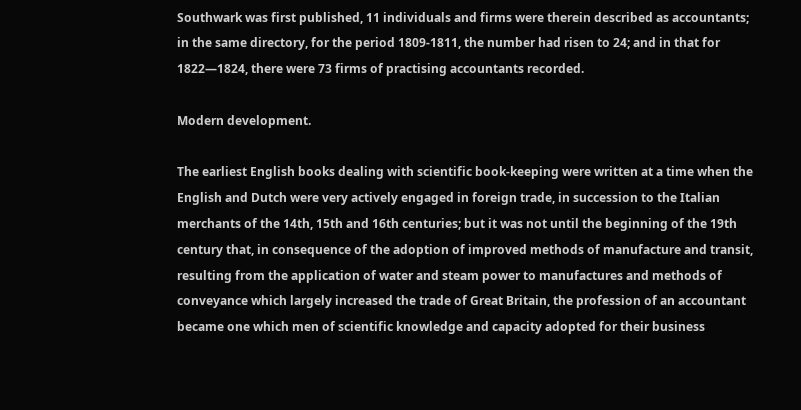Southwark was first published, 11 individuals and firms were therein described as accountants; in the same directory, for the period 1809-1811, the number had risen to 24; and in that for 1822—1824, there were 73 firms of practising accountants recorded.

Modern development.

The earliest English books dealing with scientific book-keeping were written at a time when the English and Dutch were very actively engaged in foreign trade, in succession to the Italian merchants of the 14th, 15th and 16th centuries; but it was not until the beginning of the 19th century that, in consequence of the adoption of improved methods of manufacture and transit, resulting from the application of water and steam power to manufactures and methods of conveyance which largely increased the trade of Great Britain, the profession of an accountant became one which men of scientific knowledge and capacity adopted for their business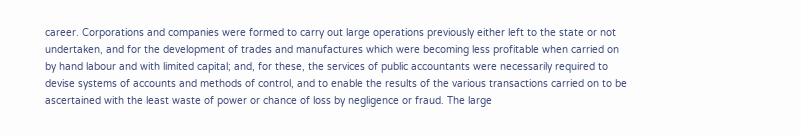career. Corporations and companies were formed to carry out large operations previously either left to the state or not undertaken, and for the development of trades and manufactures which were becoming less profitable when carried on by hand labour and with limited capital; and, for these, the services of public accountants were necessarily required to devise systems of accounts and methods of control, and to enable the results of the various transactions carried on to be ascertained with the least waste of power or chance of loss by negligence or fraud. The large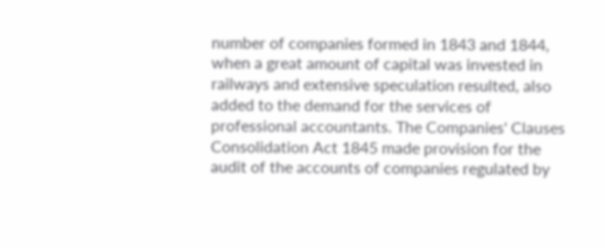number of companies formed in 1843 and 1844, when a great amount of capital was invested in railways and extensive speculation resulted, also added to the demand for the services of professional accountants. The Companies' Clauses Consolidation Act 1845 made provision for the audit of the accounts of companies regulated by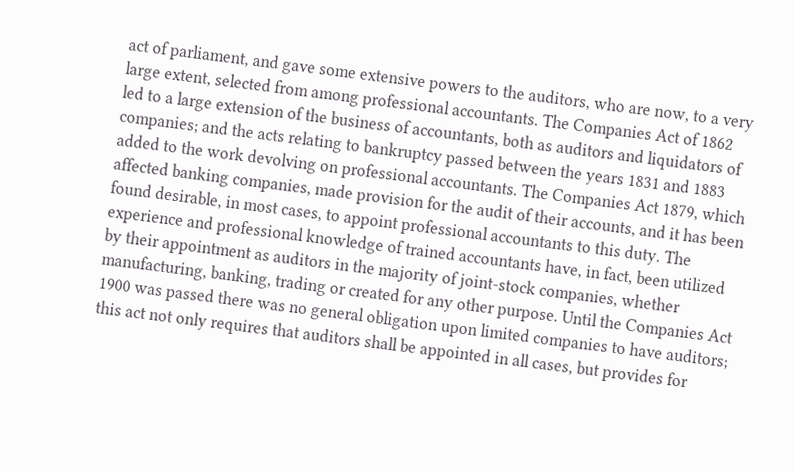act of parliament, and gave some extensive powers to the auditors, who are now, to a very large extent, selected from among professional accountants. The Companies Act of 1862 led to a large extension of the business of accountants, both as auditors and liquidators of companies; and the acts relating to bankruptcy passed between the years 1831 and 1883 added to the work devolving on professional accountants. The Companies Act 1879, which affected banking companies, made provision for the audit of their accounts, and it has been found desirable, in most cases, to appoint professional accountants to this duty. The experience and professional knowledge of trained accountants have, in fact, been utilized by their appointment as auditors in the majority of joint-stock companies, whether manufacturing, banking, trading or created for any other purpose. Until the Companies Act 1900 was passed there was no general obligation upon limited companies to have auditors; this act not only requires that auditors shall be appointed in all cases, but provides for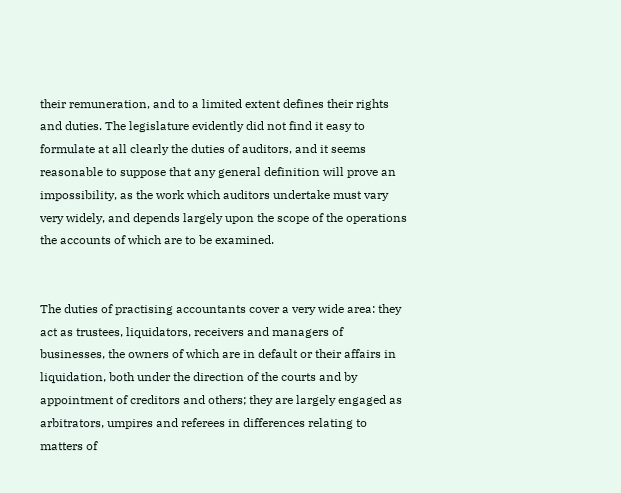their remuneration, and to a limited extent defines their rights and duties. The legislature evidently did not find it easy to formulate at all clearly the duties of auditors, and it seems reasonable to suppose that any general definition will prove an impossibility, as the work which auditors undertake must vary very widely, and depends largely upon the scope of the operations the accounts of which are to be examined.


The duties of practising accountants cover a very wide area: they act as trustees, liquidators, receivers and managers of businesses, the owners of which are in default or their affairs in liquidation, both under the direction of the courts and by appointment of creditors and others; they are largely engaged as arbitrators, umpires and referees in differences relating to matters of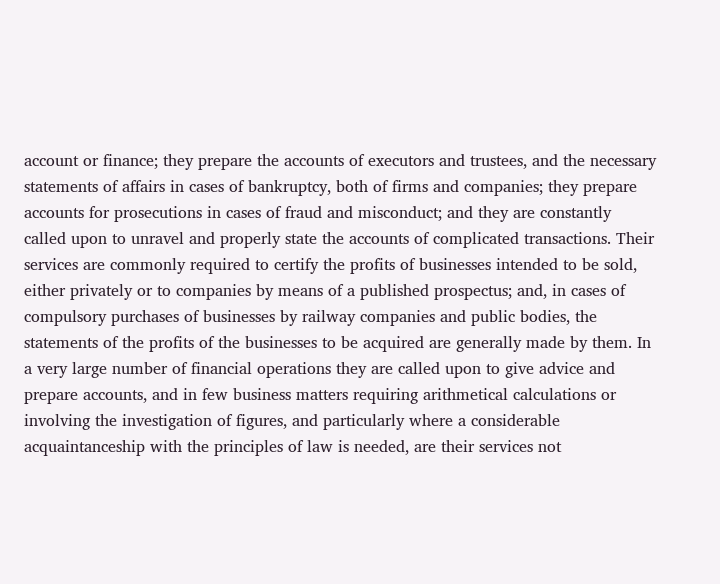account or finance; they prepare the accounts of executors and trustees, and the necessary statements of affairs in cases of bankruptcy, both of firms and companies; they prepare accounts for prosecutions in cases of fraud and misconduct; and they are constantly called upon to unravel and properly state the accounts of complicated transactions. Their services are commonly required to certify the profits of businesses intended to be sold, either privately or to companies by means of a published prospectus; and, in cases of compulsory purchases of businesses by railway companies and public bodies, the statements of the profits of the businesses to be acquired are generally made by them. In a very large number of financial operations they are called upon to give advice and prepare accounts, and in few business matters requiring arithmetical calculations or involving the investigation of figures, and particularly where a considerable acquaintanceship with the principles of law is needed, are their services not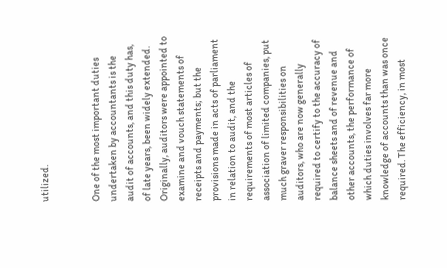utilized.


One of the most important duties undertaken by accountants is the audit of accounts, and this duty has, of late years, been widely extended. Originally, auditors were appointed to examine and vouch statements of receipts and payments; but the provisions made in acts of parliament in relation to audit, and the requirements of most articles of association of limited companies, put much graver responsibilities on auditors, who are now generally required to certify to the accuracy of balance sheets and of revenue and other accounts, the performance of which duties involves far more knowledge of accounts than was once required. The efficiency, in most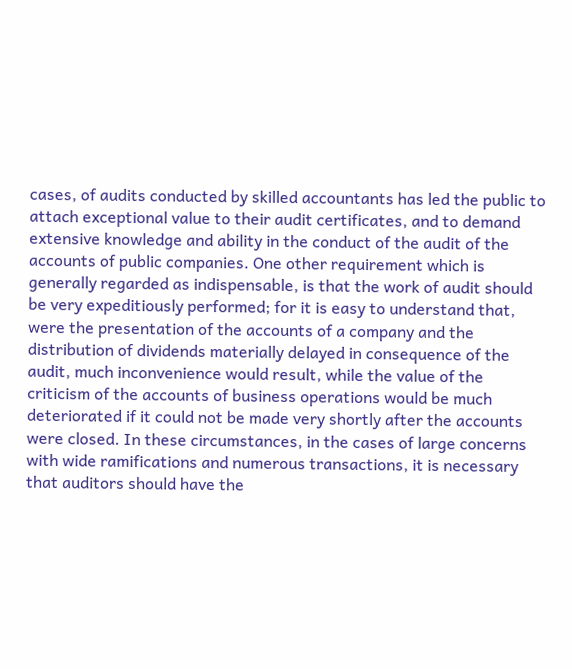cases, of audits conducted by skilled accountants has led the public to attach exceptional value to their audit certificates, and to demand extensive knowledge and ability in the conduct of the audit of the accounts of public companies. One other requirement which is generally regarded as indispensable, is that the work of audit should be very expeditiously performed; for it is easy to understand that, were the presentation of the accounts of a company and the distribution of dividends materially delayed in consequence of the audit, much inconvenience would result, while the value of the criticism of the accounts of business operations would be much deteriorated if it could not be made very shortly after the accounts were closed. In these circumstances, in the cases of large concerns with wide ramifications and numerous transactions, it is necessary that auditors should have the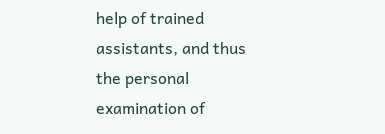help of trained assistants, and thus the personal examination of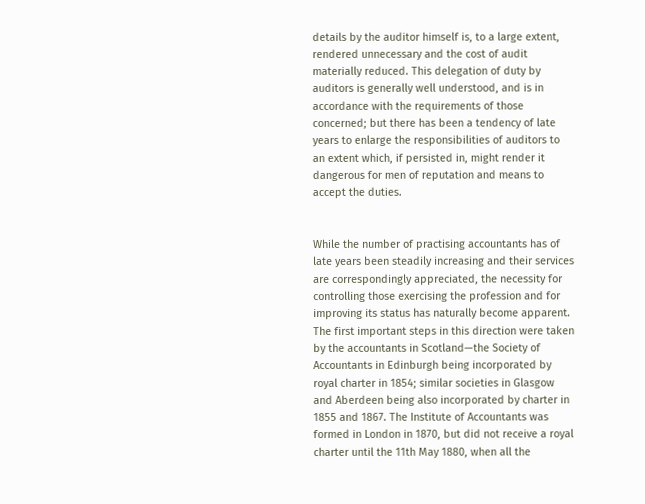details by the auditor himself is, to a large extent, rendered unnecessary and the cost of audit materially reduced. This delegation of duty by auditors is generally well understood, and is in accordance with the requirements of those concerned; but there has been a tendency of late years to enlarge the responsibilities of auditors to an extent which, if persisted in, might render it dangerous for men of reputation and means to accept the duties.


While the number of practising accountants has of late years been steadily increasing and their services are correspondingly appreciated, the necessity for controlling those exercising the profession and for improving its status has naturally become apparent. The first important steps in this direction were taken by the accountants in Scotland—the Society of Accountants in Edinburgh being incorporated by royal charter in 1854; similar societies in Glasgow and Aberdeen being also incorporated by charter in 1855 and 1867. The Institute of Accountants was formed in London in 1870, but did not receive a royal charter until the 11th May 1880, when all the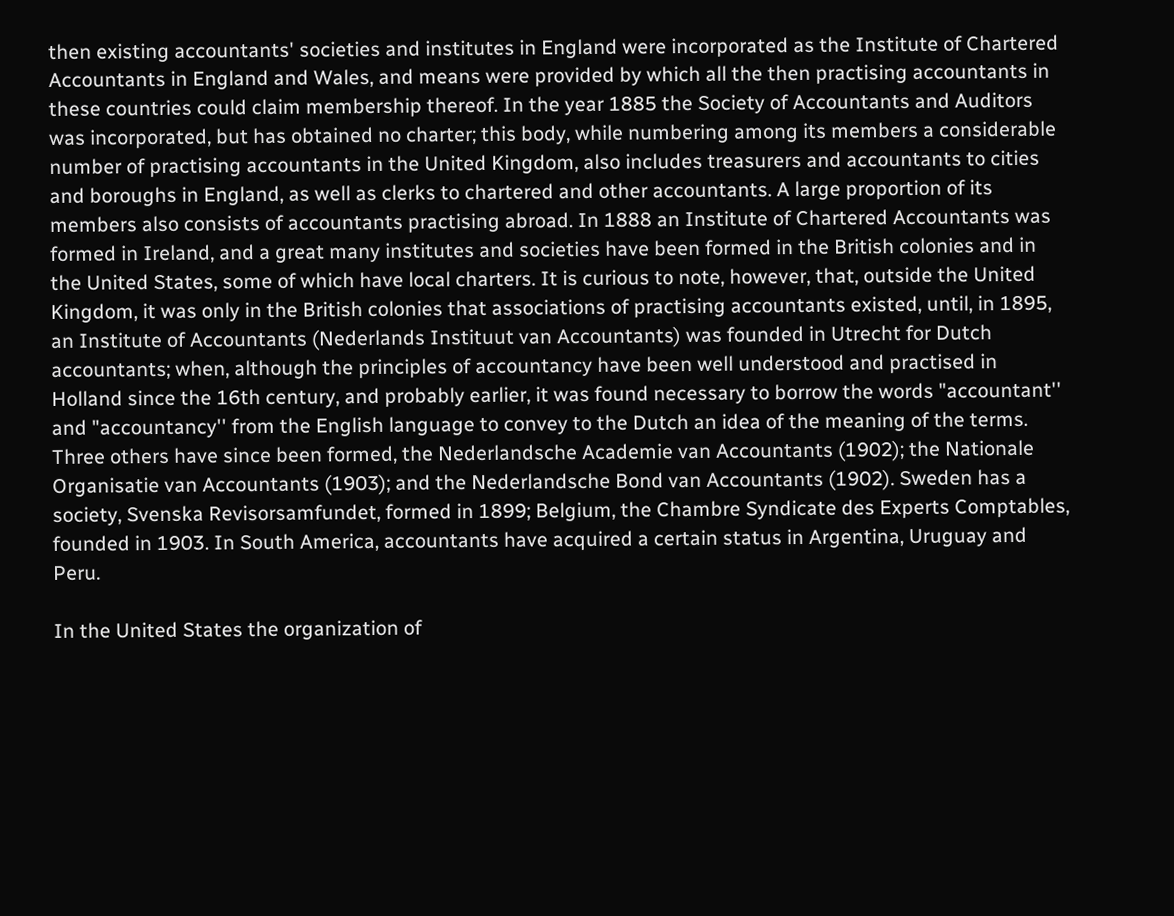then existing accountants' societies and institutes in England were incorporated as the Institute of Chartered Accountants in England and Wales, and means were provided by which all the then practising accountants in these countries could claim membership thereof. In the year 1885 the Society of Accountants and Auditors was incorporated, but has obtained no charter; this body, while numbering among its members a considerable number of practising accountants in the United Kingdom, also includes treasurers and accountants to cities and boroughs in England, as well as clerks to chartered and other accountants. A large proportion of its members also consists of accountants practising abroad. In 1888 an Institute of Chartered Accountants was formed in Ireland, and a great many institutes and societies have been formed in the British colonies and in the United States, some of which have local charters. It is curious to note, however, that, outside the United Kingdom, it was only in the British colonies that associations of practising accountants existed, until, in 1895, an Institute of Accountants (Nederlands Instituut van Accountants) was founded in Utrecht for Dutch accountants; when, although the principles of accountancy have been well understood and practised in Holland since the 16th century, and probably earlier, it was found necessary to borrow the words "accountant'' and "accountancy'' from the English language to convey to the Dutch an idea of the meaning of the terms. Three others have since been formed, the Nederlandsche Academie van Accountants (1902); the Nationale Organisatie van Accountants (1903); and the Nederlandsche Bond van Accountants (1902). Sweden has a society, Svenska Revisorsamfundet, formed in 1899; Belgium, the Chambre Syndicate des Experts Comptables, founded in 1903. In South America, accountants have acquired a certain status in Argentina, Uruguay and Peru.

In the United States the organization of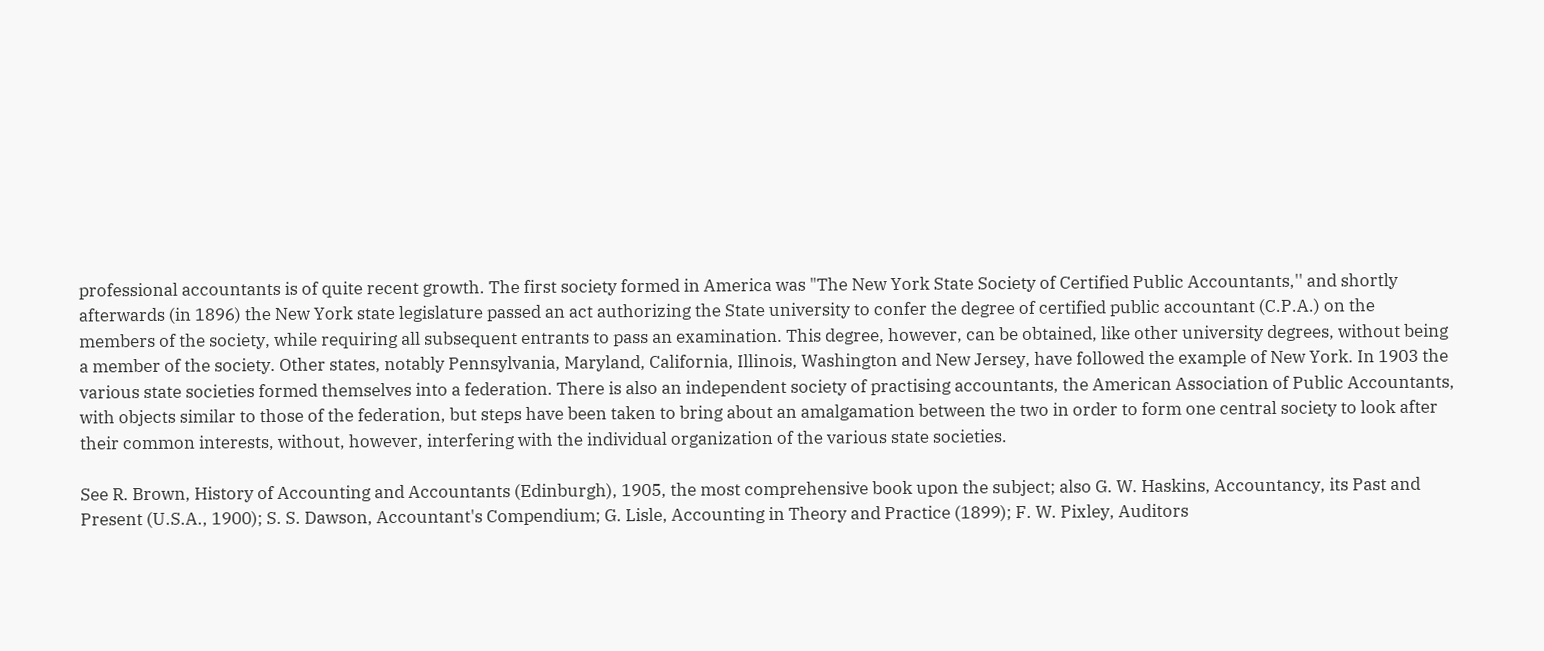professional accountants is of quite recent growth. The first society formed in America was "The New York State Society of Certified Public Accountants,'' and shortly afterwards (in 1896) the New York state legislature passed an act authorizing the State university to confer the degree of certified public accountant (C.P.A.) on the members of the society, while requiring all subsequent entrants to pass an examination. This degree, however, can be obtained, like other university degrees, without being a member of the society. Other states, notably Pennsylvania, Maryland, California, Illinois, Washington and New Jersey, have followed the example of New York. In 1903 the various state societies formed themselves into a federation. There is also an independent society of practising accountants, the American Association of Public Accountants, with objects similar to those of the federation, but steps have been taken to bring about an amalgamation between the two in order to form one central society to look after their common interests, without, however, interfering with the individual organization of the various state societies.

See R. Brown, History of Accounting and Accountants (Edinburgh), 1905, the most comprehensive book upon the subject; also G. W. Haskins, Accountancy, its Past and Present (U.S.A., 1900); S. S. Dawson, Accountant's Compendium; G. Lisle, Accounting in Theory and Practice (1899); F. W. Pixley, Auditors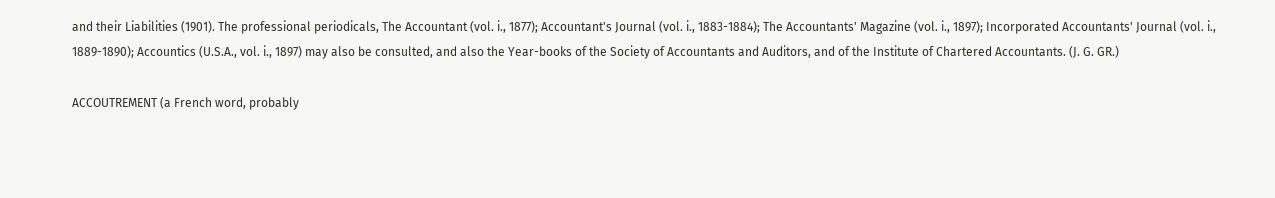and their Liabilities (1901). The professional periodicals, The Accountant (vol. i., 1877); Accountant's Journal (vol. i., 1883-1884); The Accountants' Magazine (vol. i., 1897); Incorporated Accountants' Journal (vol. i., 1889-1890); Accountics (U.S.A., vol. i., 1897) may also be consulted, and also the Year-books of the Society of Accountants and Auditors, and of the Institute of Chartered Accountants. (J. G. GR.)

ACCOUTREMENT (a French word, probably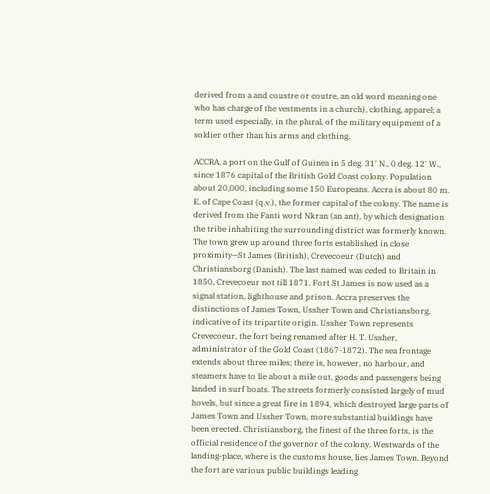derived from a and coustre or coutre, an old word meaning one who has charge of the vestments in a church), clothing, apparel; a term used especially, in the plural, of the military equipment of a soldier other than his arms and clothing.

ACCRA, a port on the Gulf of Guinea in 5 deg. 31' N., 0 deg. 12' W., since 1876 capital of the British Gold Coast colony. Population about 20,000, including some 150 Europeans. Accra is about 80 m. E. of Cape Coast (q.v.), the former capital of the colony. The name is derived from the Fanti word Nkran (an ant), by which designation the tribe inhabiting the surrounding district was formerly known. The town grew up around three forts established in close proximity—St James (British), Crevecoeur (Dutch) and Christiansborg (Danish). The last named was ceded to Britain in 1850, Crevecoeur not till 1871. Fort St James is now used as a signal station, lighthouse and prison. Accra preserves the distinctions of James Town, Ussher Town and Christiansborg, indicative of its tripartite origin. Ussher Town represents Crevecoeur, the fort being renamed after H. T. Ussher, administrator of the Gold Coast (1867-1872). The sea frontage extends about three miles; there is, however, no harbour, and steamers have to lie about a mile out, goods and passengers being landed in surf boats. The streets formerly consisted largely of mud hovels, but since a great fire in 1894, which destroyed large parts of James Town and Ussher Town, more substantial buildings have been erected. Christiansborg, the finest of the three forts, is the official residence of the governor of the colony. Westwards of the landing-place, where is the customs house, lies James Town. Beyond the fort are various public buildings leading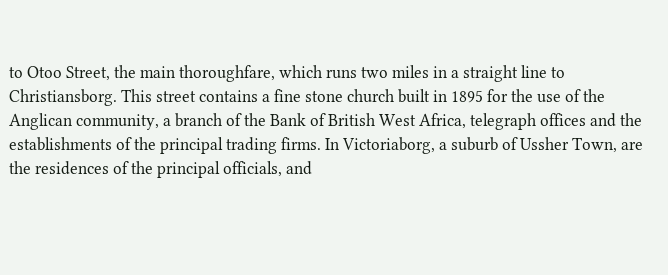to Otoo Street, the main thoroughfare, which runs two miles in a straight line to Christiansborg. This street contains a fine stone church built in 1895 for the use of the Anglican community, a branch of the Bank of British West Africa, telegraph offices and the establishments of the principal trading firms. In Victoriaborg, a suburb of Ussher Town, are the residences of the principal officials, and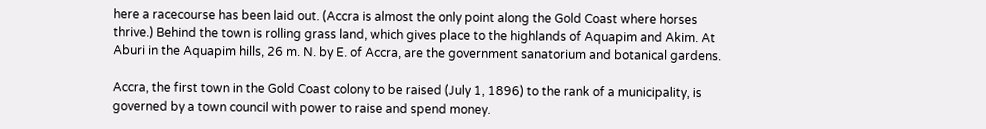here a racecourse has been laid out. (Accra is almost the only point along the Gold Coast where horses thrive.) Behind the town is rolling grass land, which gives place to the highlands of Aquapim and Akim. At Aburi in the Aquapim hills, 26 m. N. by E. of Accra, are the government sanatorium and botanical gardens.

Accra, the first town in the Gold Coast colony to be raised (July 1, 1896) to the rank of a municipality, is governed by a town council with power to raise and spend money.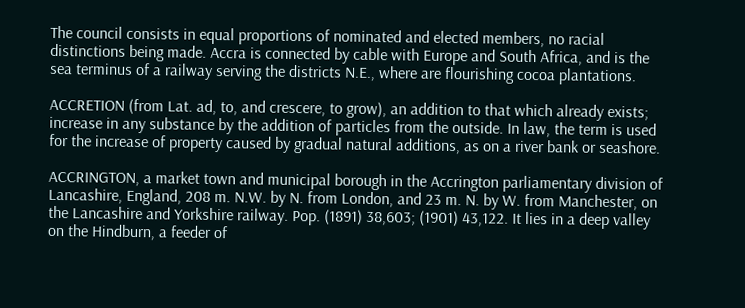The council consists in equal proportions of nominated and elected members, no racial distinctions being made. Accra is connected by cable with Europe and South Africa, and is the sea terminus of a railway serving the districts N.E., where are flourishing cocoa plantations.

ACCRETION (from Lat. ad, to, and crescere, to grow), an addition to that which already exists; increase in any substance by the addition of particles from the outside. In law, the term is used for the increase of property caused by gradual natural additions, as on a river bank or seashore.

ACCRINGTON, a market town and municipal borough in the Accrington parliamentary division of Lancashire, England, 208 m. N.W. by N. from London, and 23 m. N. by W. from Manchester, on the Lancashire and Yorkshire railway. Pop. (1891) 38,603; (1901) 43,122. It lies in a deep valley on the Hindburn, a feeder of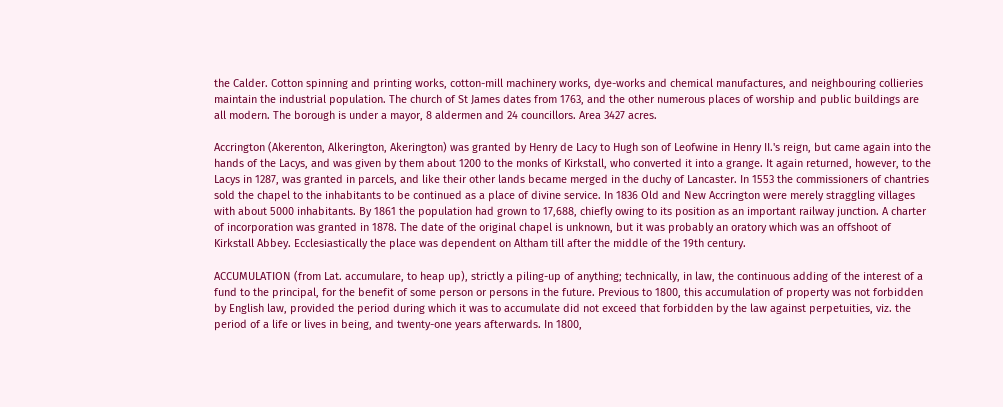the Calder. Cotton spinning and printing works, cotton-mill machinery works, dye-works and chemical manufactures, and neighbouring collieries maintain the industrial population. The church of St James dates from 1763, and the other numerous places of worship and public buildings are all modern. The borough is under a mayor, 8 aldermen and 24 councillors. Area 3427 acres.

Accrington (Akerenton, Alkerington, Akerington) was granted by Henry de Lacy to Hugh son of Leofwine in Henry II.'s reign, but came again into the hands of the Lacys, and was given by them about 1200 to the monks of Kirkstall, who converted it into a grange. It again returned, however, to the Lacys in 1287, was granted in parcels, and like their other lands became merged in the duchy of Lancaster. In 1553 the commissioners of chantries sold the chapel to the inhabitants to be continued as a place of divine service. In 1836 Old and New Accrington were merely straggling villages with about 5000 inhabitants. By 1861 the population had grown to 17,688, chiefly owing to its position as an important railway junction. A charter of incorporation was granted in 1878. The date of the original chapel is unknown, but it was probably an oratory which was an offshoot of Kirkstall Abbey. Ecclesiastically the place was dependent on Altham till after the middle of the 19th century.

ACCUMULATION (from Lat. accumulare, to heap up), strictly a piling-up of anything; technically, in law, the continuous adding of the interest of a fund to the principal, for the benefit of some person or persons in the future. Previous to 1800, this accumulation of property was not forbidden by English law, provided the period during which it was to accumulate did not exceed that forbidden by the law against perpetuities, viz. the period of a life or lives in being, and twenty-one years afterwards. In 1800,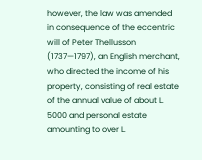however, the law was amended in consequence of the eccentric will of Peter Thellusson (1737—1797), an English merchant, who directed the income of his property, consisting of real estate of the annual value of about L. 5000 and personal estate amounting to over L.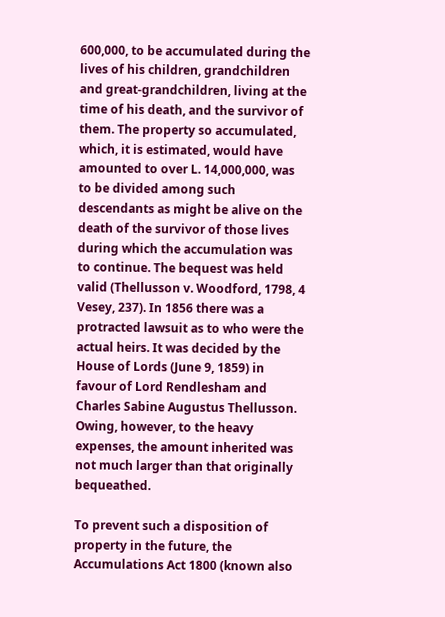600,000, to be accumulated during the lives of his children, grandchildren and great-grandchildren, living at the time of his death, and the survivor of them. The property so accumulated, which, it is estimated, would have amounted to over L. 14,000,000, was to be divided among such descendants as might be alive on the death of the survivor of those lives during which the accumulation was to continue. The bequest was held valid (Thellusson v. Woodford, 1798, 4 Vesey, 237). In 1856 there was a protracted lawsuit as to who were the actual heirs. It was decided by the House of Lords (June 9, 1859) in favour of Lord Rendlesham and Charles Sabine Augustus Thellusson. Owing, however, to the heavy expenses, the amount inherited was not much larger than that originally bequeathed.

To prevent such a disposition of property in the future, the Accumulations Act 1800 (known also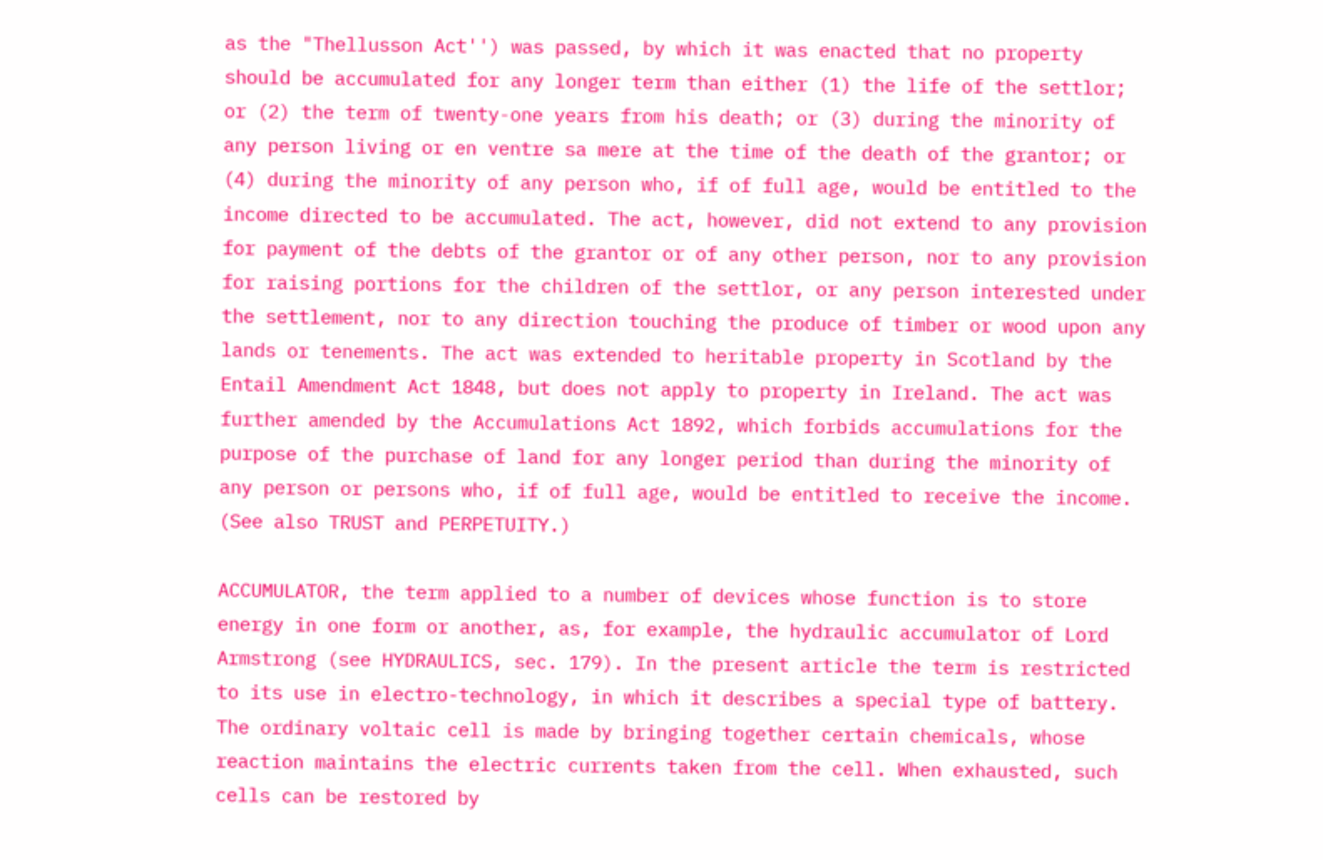as the "Thellusson Act'') was passed, by which it was enacted that no property should be accumulated for any longer term than either (1) the life of the settlor; or (2) the term of twenty-one years from his death; or (3) during the minority of any person living or en ventre sa mere at the time of the death of the grantor; or (4) during the minority of any person who, if of full age, would be entitled to the income directed to be accumulated. The act, however, did not extend to any provision for payment of the debts of the grantor or of any other person, nor to any provision for raising portions for the children of the settlor, or any person interested under the settlement, nor to any direction touching the produce of timber or wood upon any lands or tenements. The act was extended to heritable property in Scotland by the Entail Amendment Act 1848, but does not apply to property in Ireland. The act was further amended by the Accumulations Act 1892, which forbids accumulations for the purpose of the purchase of land for any longer period than during the minority of any person or persons who, if of full age, would be entitled to receive the income. (See also TRUST and PERPETUITY.)

ACCUMULATOR, the term applied to a number of devices whose function is to store energy in one form or another, as, for example, the hydraulic accumulator of Lord Armstrong (see HYDRAULICS, sec. 179). In the present article the term is restricted to its use in electro-technology, in which it describes a special type of battery. The ordinary voltaic cell is made by bringing together certain chemicals, whose reaction maintains the electric currents taken from the cell. When exhausted, such cells can be restored by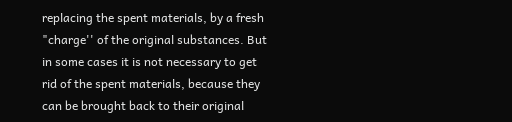replacing the spent materials, by a fresh "charge'' of the original substances. But in some cases it is not necessary to get rid of the spent materials, because they can be brought back to their original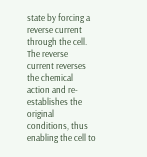state by forcing a reverse current through the cell. The reverse current reverses the chemical action and re-establishes the original conditions, thus enabling the cell to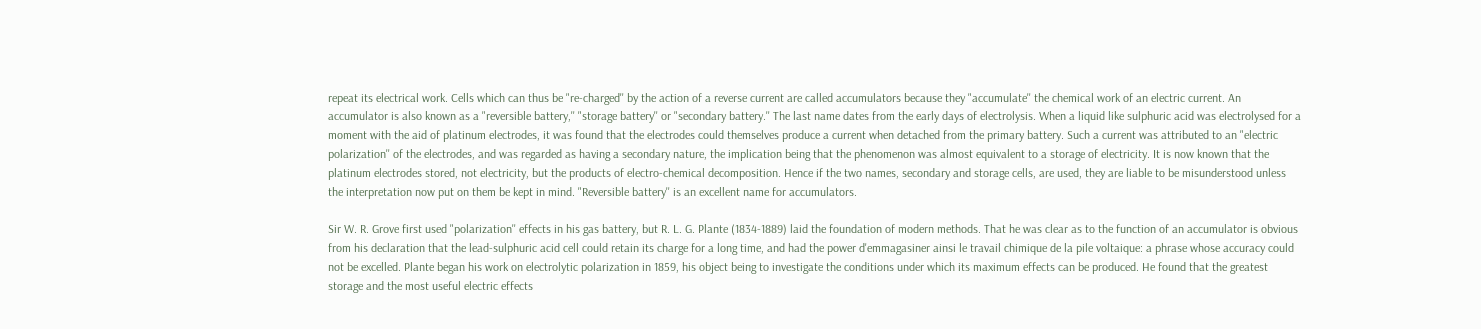repeat its electrical work. Cells which can thus be "re-charged'' by the action of a reverse current are called accumulators because they "accumulate'' the chemical work of an electric current. An accumulator is also known as a "reversible battery,'' "storage battery'' or "secondary battery.'' The last name dates from the early days of electrolysis. When a liquid like sulphuric acid was electrolysed for a moment with the aid of platinum electrodes, it was found that the electrodes could themselves produce a current when detached from the primary battery. Such a current was attributed to an "electric polarization'' of the electrodes, and was regarded as having a secondary nature, the implication being that the phenomenon was almost equivalent to a storage of electricity. It is now known that the platinum electrodes stored, not electricity, but the products of electro-chemical decomposition. Hence if the two names, secondary and storage cells, are used, they are liable to be misunderstood unless the interpretation now put on them be kept in mind. "Reversible battery'' is an excellent name for accumulators.

Sir W. R. Grove first used "polarization'' effects in his gas battery, but R. L. G. Plante (1834-1889) laid the foundation of modern methods. That he was clear as to the function of an accumulator is obvious from his declaration that the lead-sulphuric acid cell could retain its charge for a long time, and had the power d'emmagasiner ainsi le travail chimique de la pile voltaique: a phrase whose accuracy could not be excelled. Plante began his work on electrolytic polarization in 1859, his object being to investigate the conditions under which its maximum effects can be produced. He found that the greatest storage and the most useful electric effects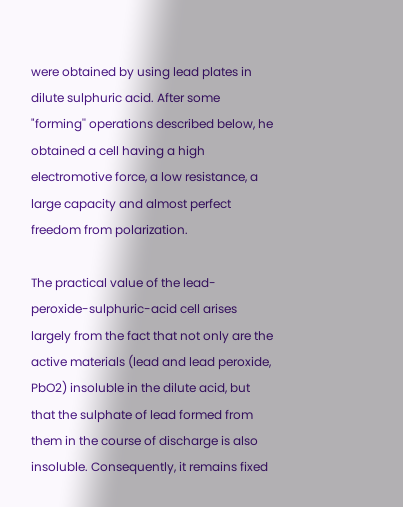were obtained by using lead plates in dilute sulphuric acid. After some "forming'' operations described below, he obtained a cell having a high electromotive force, a low resistance, a large capacity and almost perfect freedom from polarization.

The practical value of the lead-peroxide-sulphuric-acid cell arises largely from the fact that not only are the active materials (lead and lead peroxide, PbO2) insoluble in the dilute acid, but that the sulphate of lead formed from them in the course of discharge is also insoluble. Consequently, it remains fixed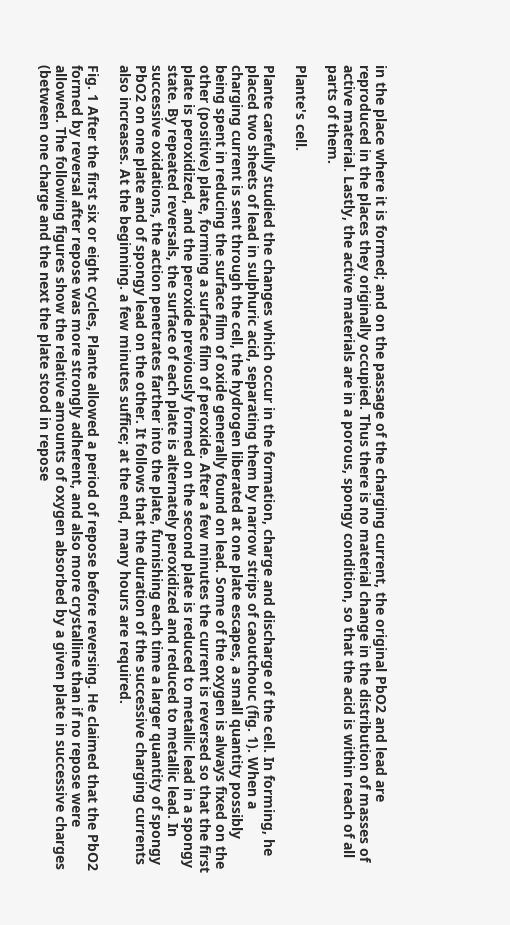in the place where it is formed; and on the passage of the charging current, the original PbO2 and lead are reproduced in the places they originally occupied. Thus there is no material change in the distribution of masses of active material. Lastly, the active materials are in a porous, spongy condition, so that the acid is within reach of all parts of them.

Plante's cell.

Plante carefully studied the changes which occur in the formation, charge and discharge of the cell. In forming, he placed two sheets of lead in sulphuric acid, separating them by narrow strips of caoutchouc (fig. 1). When a charging current is sent through the cell, the hydrogen liberated at one plate escapes, a small quantity possibly being spent in reducing the surface film of oxide generally found on lead. Some of the oxygen is always fixed on the other (positive) plate, forming a surface film of peroxide. After a few minutes the current is reversed so that the first plate is peroxidized, and the peroxide previously formed on the second plate is reduced to metallic lead in a spongy state. By repeated reversals, the surface of each plate is alternately peroxidized and reduced to metallic lead. In successive oxidations, the action penetrates farther into the plate, furnishing each time a larger quantity of spongy PbO2 on one plate and of spongy lead on the other. It follows that the duration of the successive charging currents also increases. At the beginning. a few minutes suffice; at the end, many hours are required.

Fig. 1 After the first six or eight cycles, Plante allowed a period of repose before reversing. He claimed that the PbO2 formed by reversal after repose was more strongly adherent, and also more crystalline than if no repose were allowed. The following figures show the relative amounts of oxygen absorbed by a given plate in successive charges (between one charge and the next the plate stood in repose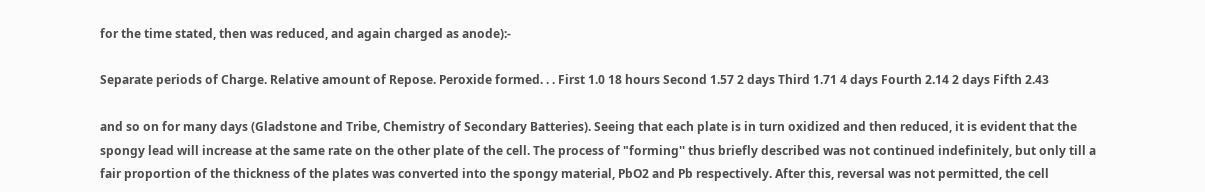for the time stated, then was reduced, and again charged as anode):-

Separate periods of Charge. Relative amount of Repose. Peroxide formed. . . First 1.0 18 hours Second 1.57 2 days Third 1.71 4 days Fourth 2.14 2 days Fifth 2.43

and so on for many days (Gladstone and Tribe, Chemistry of Secondary Batteries). Seeing that each plate is in turn oxidized and then reduced, it is evident that the spongy lead will increase at the same rate on the other plate of the cell. The process of "forming'' thus briefly described was not continued indefinitely, but only till a fair proportion of the thickness of the plates was converted into the spongy material, PbO2 and Pb respectively. After this, reversal was not permitted, the cell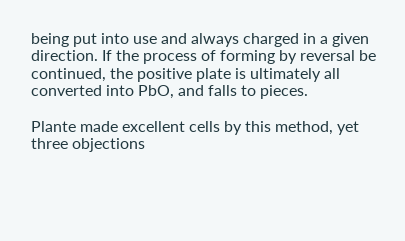being put into use and always charged in a given direction. If the process of forming by reversal be continued, the positive plate is ultimately all converted into PbO, and falls to pieces.

Plante made excellent cells by this method, yet three objections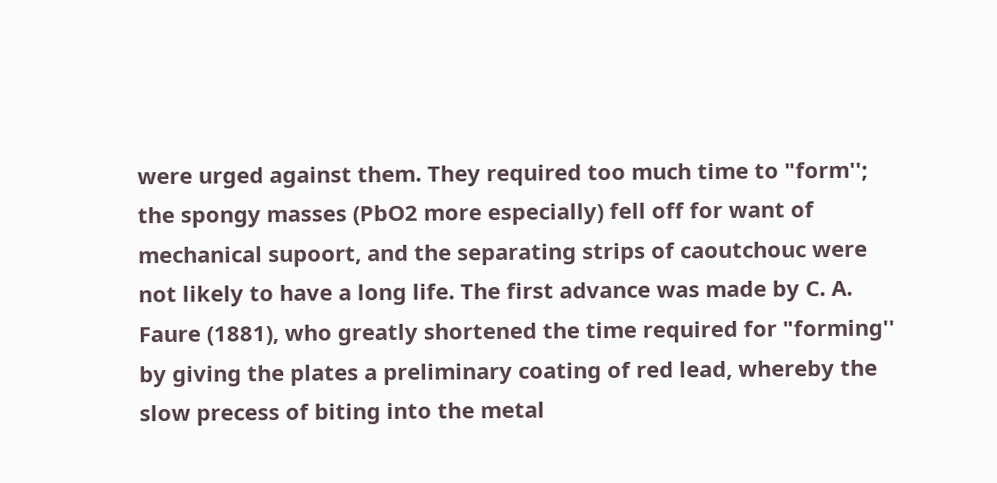were urged against them. They required too much time to "form''; the spongy masses (PbO2 more especially) fell off for want of mechanical supoort, and the separating strips of caoutchouc were not likely to have a long life. The first advance was made by C. A. Faure (1881), who greatly shortened the time required for "forming'' by giving the plates a preliminary coating of red lead, whereby the slow precess of biting into the metal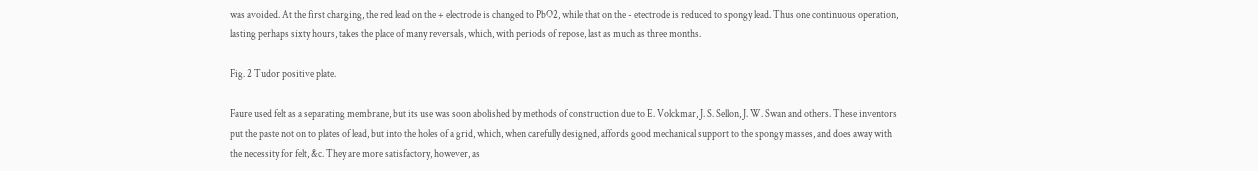was avoided. At the first charging, the red lead on the + electrode is changed to PbO2, while that on the - etectrode is reduced to spongy lead. Thus one continuous operation, lasting perhaps sixty hours, takes the place of many reversals, which, with periods of repose, last as much as three months.

Fig. 2 Tudor positive plate.

Faure used felt as a separating membrane, but its use was soon abolished by methods of construction due to E. Volckmar, J. S. Sellon, J. W. Swan and others. These inventors put the paste not on to plates of lead, but into the holes of a grid, which, when carefully designed, affords good mechanical support to the spongy masses, and does away with the necessity for felt, &c. They are more satisfactory, however, as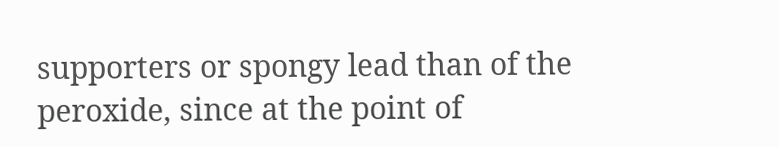supporters or spongy lead than of the peroxide, since at the point of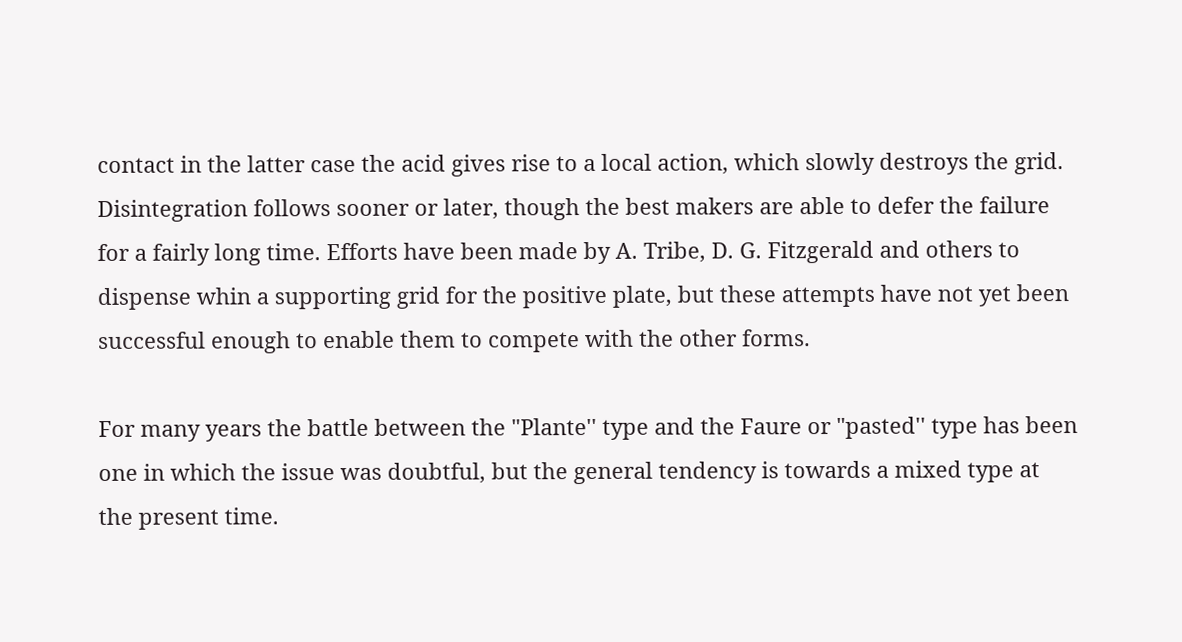contact in the latter case the acid gives rise to a local action, which slowly destroys the grid. Disintegration follows sooner or later, though the best makers are able to defer the failure for a fairly long time. Efforts have been made by A. Tribe, D. G. Fitzgerald and others to dispense whin a supporting grid for the positive plate, but these attempts have not yet been successful enough to enable them to compete with the other forms.

For many years the battle between the "Plante'' type and the Faure or "pasted'' type has been one in which the issue was doubtful, but the general tendency is towards a mixed type at the present time.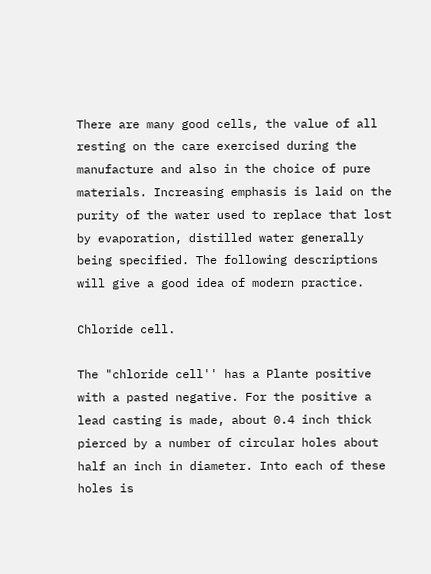There are many good cells, the value of all resting on the care exercised during the manufacture and also in the choice of pure materials. Increasing emphasis is laid on the purity of the water used to replace that lost by evaporation, distilled water generally being specified. The following descriptions will give a good idea of modern practice.

Chloride cell.

The "chloride cell'' has a Plante positive with a pasted negative. For the positive a lead casting is made, about 0.4 inch thick pierced by a number of circular holes about half an inch in diameter. Into each of these holes is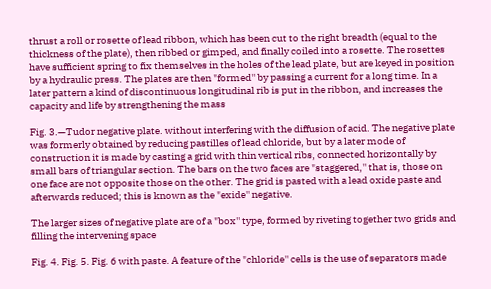thrust a roll or rosette of lead ribbon, which has been cut to the right breadth (equal to the thickness of the plate), then ribbed or gimped, and finally coiled into a rosette. The rosettes have sufficient spring to fix themselves in the holes of the lead plate, but are keyed in position by a hydraulic press. The plates are then "formed'' by passing a current for a long time. In a later pattern a kind of discontinuous longitudinal rib is put in the ribbon, and increases the capacity and life by strengthening the mass

Fig. 3.—Tudor negative plate. without interfering with the diffusion of acid. The negative plate was formerly obtained by reducing pastilles of lead chloride, but by a later mode of construction it is made by casting a grid with thin vertical ribs, connected horizontally by small bars of triangular section. The bars on the two faces are "staggered,'' that is, those on one face are not opposite those on the other. The grid is pasted with a lead oxide paste and afterwards reduced; this is known as the "exide'' negative.

The larger sizes of negative plate are of a "box'' type, formed by riveting together two grids and filling the intervening space

Fig. 4. Fig. 5. Fig. 6 with paste. A feature of the "chloride'' cells is the use of separators made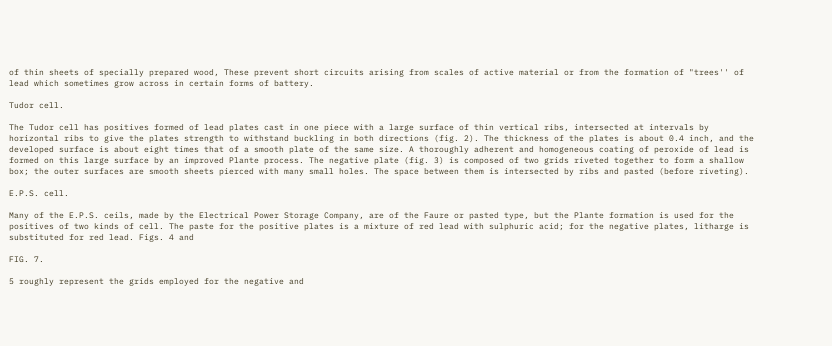of thin sheets of specially prepared wood, These prevent short circuits arising from scales of active material or from the formation of "trees'' of lead which sometimes grow across in certain forms of battery.

Tudor cell.

The Tudor cell has positives formed of lead plates cast in one piece with a large surface of thin vertical ribs, intersected at intervals by horizontal ribs to give the plates strength to withstand buckling in both directions (fig. 2). The thickness of the plates is about 0.4 inch, and the developed surface is about eight times that of a smooth plate of the same size. A thoroughly adherent and homogeneous coating of peroxide of lead is formed on this large surface by an improved Plante process. The negative plate (fig. 3) is composed of two grids riveted together to form a shallow box; the outer surfaces are smooth sheets pierced with many small holes. The space between them is intersected by ribs and pasted (before riveting).

E.P.S. cell.

Many of the E.P.S. ceils, made by the Electrical Power Storage Company, are of the Faure or pasted type, but the Plante formation is used for the positives of two kinds of cell. The paste for the positive plates is a mixture of red lead with sulphuric acid; for the negative plates, litharge is substituted for red lead. Figs. 4 and

FIG. 7.

5 roughly represent the grids employed for the negative and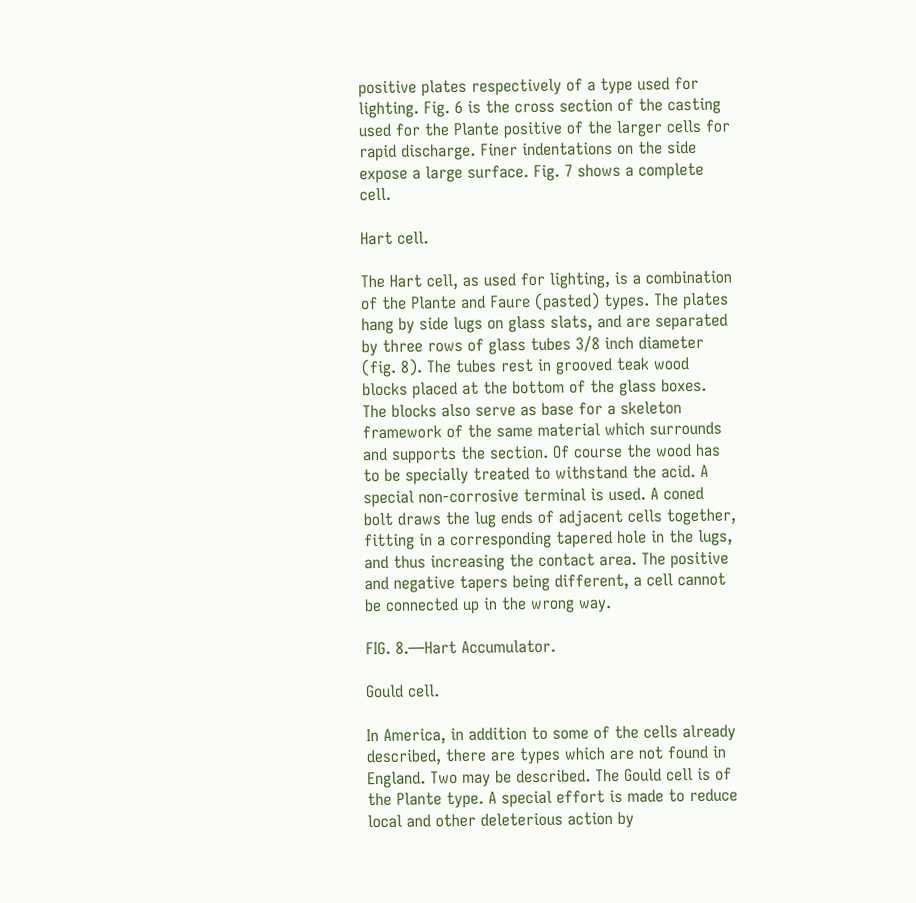positive plates respectively of a type used for lighting. Fig. 6 is the cross section of the casting used for the Plante positive of the larger cells for rapid discharge. Finer indentations on the side expose a large surface. Fig. 7 shows a complete cell.

Hart cell.

The Hart cell, as used for lighting, is a combination of the Plante and Faure (pasted) types. The plates hang by side lugs on glass slats, and are separated by three rows of glass tubes 3/8 inch diameter (fig. 8). The tubes rest in grooved teak wood blocks placed at the bottom of the glass boxes. The blocks also serve as base for a skeleton framework of the same material which surrounds and supports the section. Of course the wood has to be specially treated to withstand the acid. A special non-corrosive terminal is used. A coned bolt draws the lug ends of adjacent cells together, fitting in a corresponding tapered hole in the lugs, and thus increasing the contact area. The positive and negative tapers being different, a cell cannot be connected up in the wrong way.

FIG. 8.—Hart Accumulator.

Gould cell.

In America, in addition to some of the cells already described, there are types which are not found in England. Two may be described. The Gould cell is of the Plante type. A special effort is made to reduce local and other deleterious action by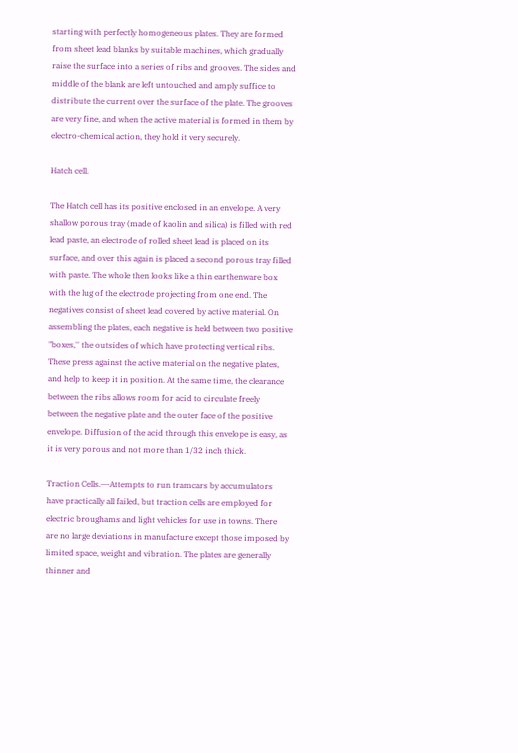starting with perfectly homogeneous plates. They are formed from sheet lead blanks by suitable machines, which gradually raise the surface into a series of ribs and grooves. The sides and middle of the blank are left untouched and amply suffice to distribute the current over the surface of the plate. The grooves are very fine, and when the active material is formed in them by electro-chemical action, they hold it very securely.

Hatch cell.

The Hatch cell has its positive enclosed in an envelope. A very shallow porous tray (made of kaolin and silica) is filled with red lead paste, an electrode of rolled sheet lead is placed on its surface, and over this again is placed a second porous tray filled with paste. The whole then looks like a thin earthenware box with the lug of the electrode projecting from one end. The negatives consist of sheet lead covered by active material. On assembling the plates, each negative is held between two positive "boxes,'' the outsides of which have protecting vertical ribs. These press against the active material on the negative plates, and help to keep it in position. At the same time, the clearance between the ribs allows room for acid to circulate freely between the negative plate and the outer face of the positive envelope. Diffusion of the acid through this envelope is easy, as it is very porous and not more than 1/32 inch thick.

Traction Cells.—-Attempts to run tramcars by accumulators have practically all failed, but traction cells are employed for electric broughams and light vehicles for use in towns. There are no large deviations in manufacture except those imposed by limited space, weight and vibration. The plates are generally thinner and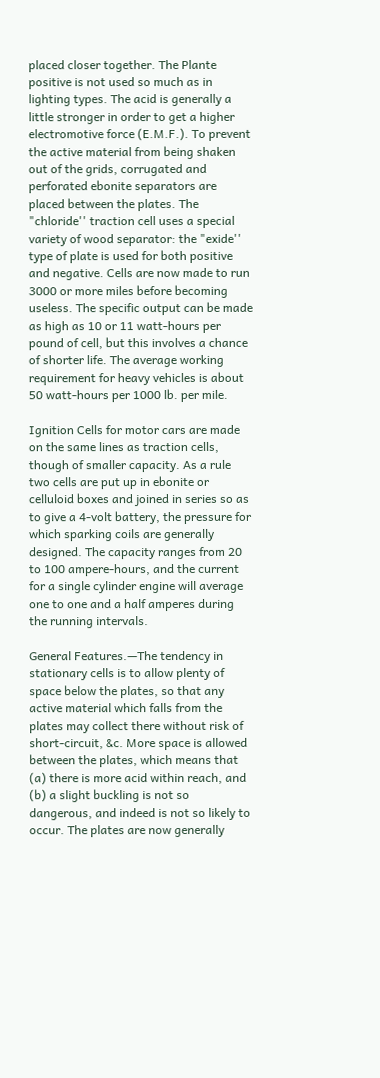placed closer together. The Plante positive is not used so much as in lighting types. The acid is generally a little stronger in order to get a higher electromotive force (E.M.F.). To prevent the active material from being shaken out of the grids, corrugated and perforated ebonite separators are placed between the plates. The "chloride'' traction cell uses a special variety of wood separator: the "exide'' type of plate is used for both positive and negative. Cells are now made to run 3000 or more miles before becoming useless. The specific output can be made as high as 10 or 11 watt-hours per pound of cell, but this involves a chance of shorter life. The average working requirement for heavy vehicles is about 50 watt-hours per 1000 lb. per mile.

Ignition Cells for motor cars are made on the same lines as traction cells, though of smaller capacity. As a rule two cells are put up in ebonite or celluloid boxes and joined in series so as to give a 4-volt battery, the pressure for which sparking coils are generally designed. The capacity ranges from 20 to 100 ampere-hours, and the current for a single cylinder engine will average one to one and a half amperes during the running intervals.

General Features.—The tendency in stationary cells is to allow plenty of space below the plates, so that any active material which falls from the plates may collect there without risk of short-circuit, &c. More space is allowed between the plates, which means that (a) there is more acid within reach, and (b) a slight buckling is not so dangerous, and indeed is not so likely to occur. The plates are now generally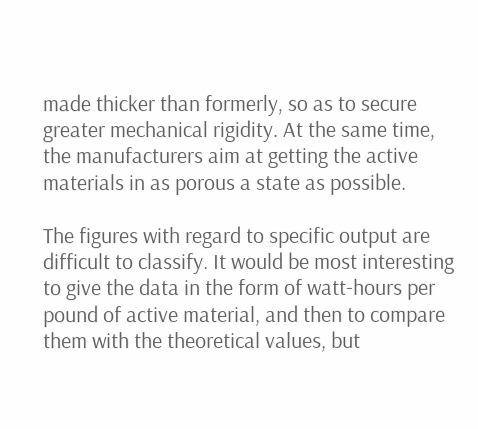made thicker than formerly, so as to secure greater mechanical rigidity. At the same time, the manufacturers aim at getting the active materials in as porous a state as possible.

The figures with regard to specific output are difficult to classify. It would be most interesting to give the data in the form of watt-hours per pound of active material, and then to compare them with the theoretical values, but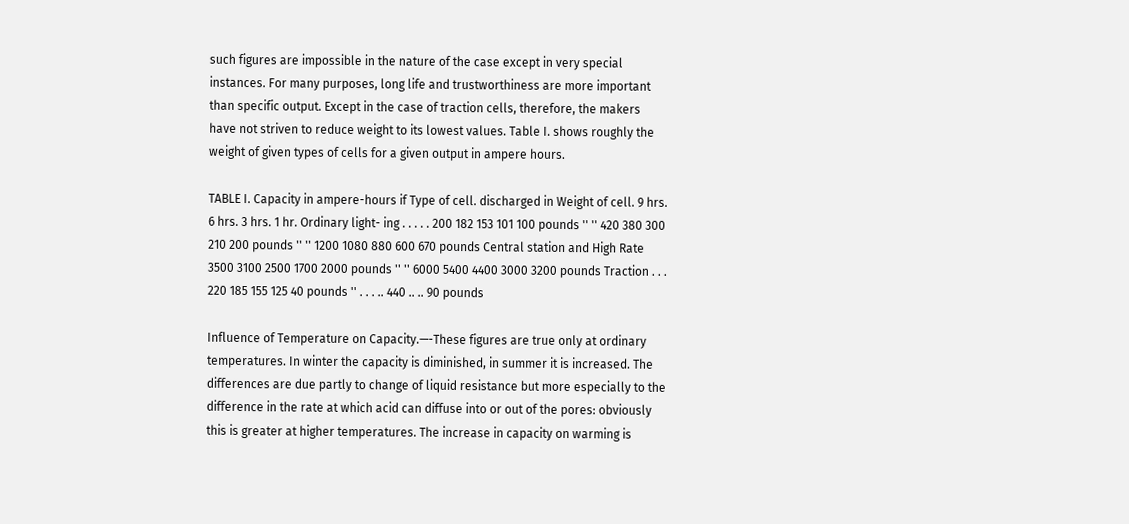such figures are impossible in the nature of the case except in very special instances. For many purposes, long life and trustworthiness are more important than specific output. Except in the case of traction cells, therefore, the makers have not striven to reduce weight to its lowest values. Table I. shows roughly the weight of given types of cells for a given output in ampere hours.

TABLE I. Capacity in ampere-hours if Type of cell. discharged in Weight of cell. 9 hrs. 6 hrs. 3 hrs. 1 hr. Ordinary light- ing . . . . . 200 182 153 101 100 pounds '' '' 420 380 300 210 200 pounds '' '' 1200 1080 880 600 670 pounds Central station and High Rate 3500 3100 2500 1700 2000 pounds '' '' 6000 5400 4400 3000 3200 pounds Traction . . . 220 185 155 125 40 pounds '' . . . .. 440 .. .. 90 pounds

Influence of Temperature on Capacity.—-These figures are true only at ordinary temperatures. In winter the capacity is diminished, in summer it is increased. The differences are due partly to change of liquid resistance but more especially to the difference in the rate at which acid can diffuse into or out of the pores: obviously this is greater at higher temperatures. The increase in capacity on warming is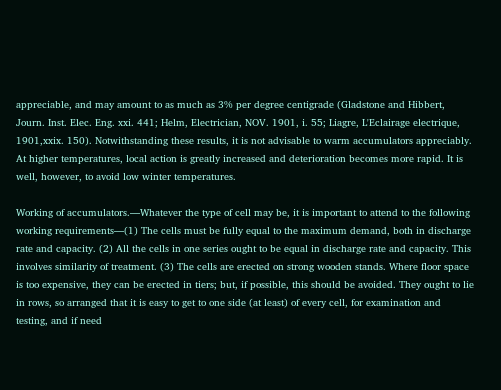appreciable, and may amount to as much as 3% per degree centigrade (Gladstone and Hibbert, Journ. Inst. Elec. Eng. xxi. 441; Helm, Electrician, NOV. 1901, i. 55; Liagre, L'Eclairage electrique, 1901,xxix. 150). Notwithstanding these results, it is not advisable to warm accumulators appreciably. At higher temperatures, local action is greatly increased and deterioration becomes more rapid. It is well, however, to avoid low winter temperatures.

Working of accumulators.—Whatever the type of cell may be, it is important to attend to the following working requirements—(1) The cells must be fully equal to the maximum demand, both in discharge rate and capacity. (2) All the cells in one series ought to be equal in discharge rate and capacity. This involves similarity of treatment. (3) The cells are erected on strong wooden stands. Where floor space is too expensive, they can be erected in tiers; but, if possible, this should be avoided. They ought to lie in rows, so arranged that it is easy to get to one side (at least) of every cell, for examination and testing, and if need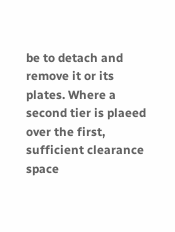be to detach and remove it or its plates. Where a second tier is plaeed over the first, sufficient clearance space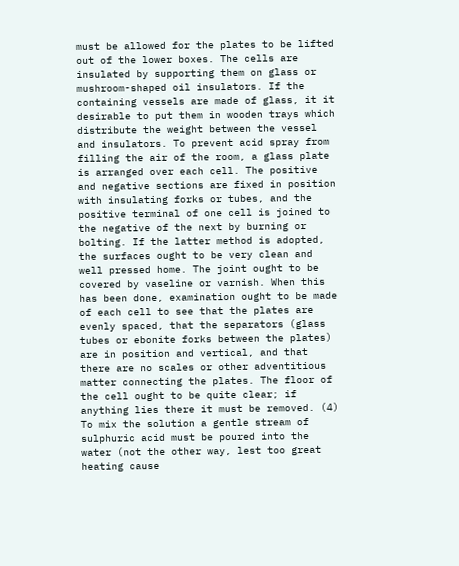must be allowed for the plates to be lifted out of the lower boxes. The cells are insulated by supporting them on glass or mushroom-shaped oil insulators. If the containing vessels are made of glass, it it desirable to put them in wooden trays which distribute the weight between the vessel and insulators. To prevent acid spray from filling the air of the room, a glass plate is arranged over each cell. The positive and negative sections are fixed in position with insulating forks or tubes, and the positive terminal of one cell is joined to the negative of the next by burning or bolting. If the latter method is adopted, the surfaces ought to be very clean and well pressed home. The joint ought to be covered by vaseline or varnish. When this has been done, examination ought to be made of each cell to see that the plates are evenly spaced, that the separators (glass tubes or ebonite forks between the plates) are in position and vertical, and that there are no scales or other adventitious matter connecting the plates. The floor of the cell ought to be quite clear; if anything lies there it must be removed. (4) To mix the solution a gentle stream of sulphuric acid must be poured into the water (not the other way, lest too great heating cause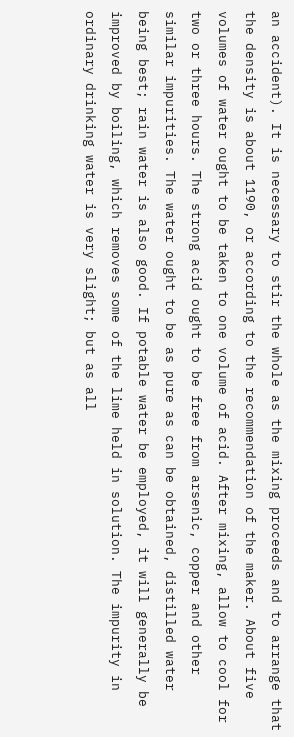an accident). It is necessary to stir the whole as the mixing proceeds and to arrange that the density is about 1190, or according to the recommendation of the maker. About five volumes of water ought to be taken to one volume of acid. After mixing, allow to cool for two or three hours. The strong acid ought to be free from arsenic, copper and other similar impurities. The water ought to be as pure as can be obtained, distilled water being best; rain water is also good. If potable water be employed, it will generally be improved by boiling, which removes some of the lime held in solution. The impurity in ordinary drinking water is very slight; but as all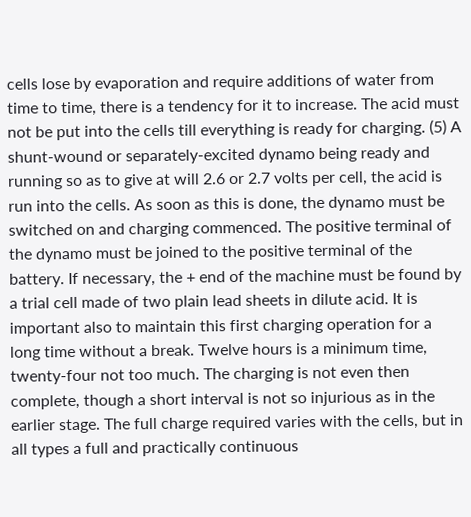cells lose by evaporation and require additions of water from time to time, there is a tendency for it to increase. The acid must not be put into the cells till everything is ready for charging. (5) A shunt-wound or separately-excited dynamo being ready and running so as to give at will 2.6 or 2.7 volts per cell, the acid is run into the cells. As soon as this is done, the dynamo must be switched on and charging commenced. The positive terminal of the dynamo must be joined to the positive terminal of the battery. If necessary, the + end of the machine must be found by a trial cell made of two plain lead sheets in dilute acid. It is important also to maintain this first charging operation for a long time without a break. Twelve hours is a minimum time, twenty-four not too much. The charging is not even then complete, though a short interval is not so injurious as in the earlier stage. The full charge required varies with the cells, but in all types a full and practically continuous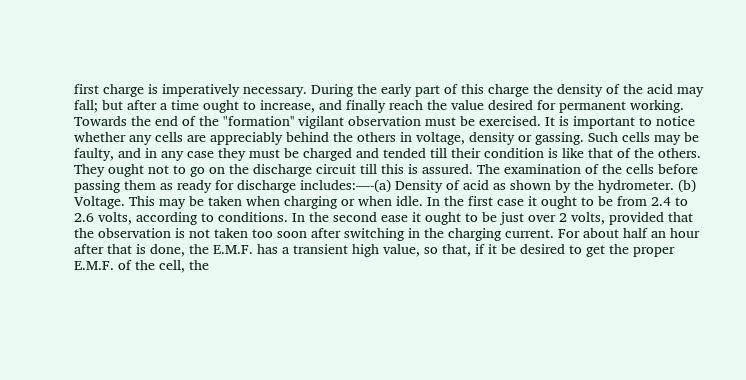first charge is imperatively necessary. During the early part of this charge the density of the acid may fall; but after a time ought to increase, and finally reach the value desired for permanent working. Towards the end of the "formation'' vigilant observation must be exercised. It is important to notice whether any cells are appreciably behind the others in voltage, density or gassing. Such cells may be faulty, and in any case they must be charged and tended till their condition is like that of the others. They ought not to go on the discharge circuit till this is assured. The examination of the cells before passing them as ready for discharge includes:—-(a) Density of acid as shown by the hydrometer. (b) Voltage. This may be taken when charging or when idle. In the first case it ought to be from 2.4 to 2.6 volts, according to conditions. In the second ease it ought to be just over 2 volts, provided that the observation is not taken too soon after switching in the charging current. For about half an hour after that is done, the E.M.F. has a transient high value, so that, if it be desired to get the proper E.M.F. of the cell, the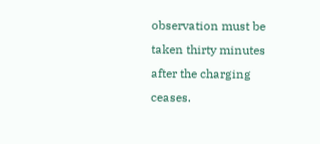observation must be taken thirty minutes after the charging ceases.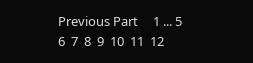Previous Part     1 ... 5  6  7  8  9  10  11  12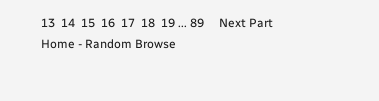13  14  15  16  17  18  19 ... 89     Next Part
Home - Random Browse